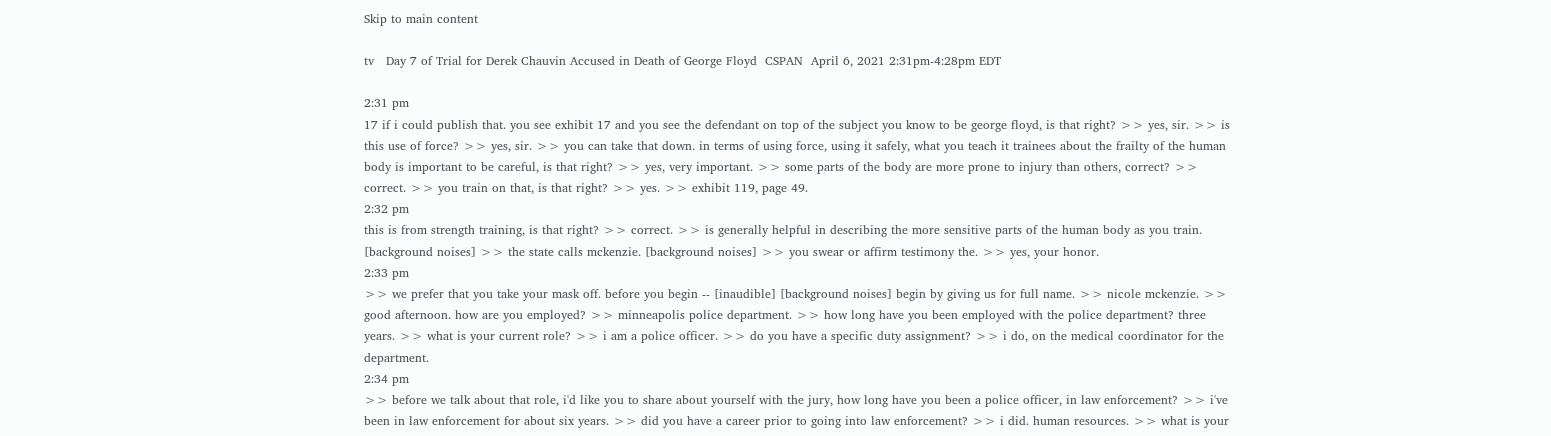Skip to main content

tv   Day 7 of Trial for Derek Chauvin Accused in Death of George Floyd  CSPAN  April 6, 2021 2:31pm-4:28pm EDT

2:31 pm
17 if i could publish that. you see exhibit 17 and you see the defendant on top of the subject you know to be george floyd, is that right? >> yes, sir. >> is this use of force? >> yes, sir. >> you can take that down. in terms of using force, using it safely, what you teach it trainees about the frailty of the human body is important to be careful, is that right? >> yes, very important. >> some parts of the body are more prone to injury than others, correct? >> correct. >> you train on that, is that right? >> yes. >> exhibit 119, page 49.
2:32 pm
this is from strength training, is that right? >> correct. >> is generally helpful in describing the more sensitive parts of the human body as you train. [background noises] >> the state calls mckenzie. [background noises] >> you swear or affirm testimony the. >> yes, your honor.
2:33 pm
>> we prefer that you take your mask off. before you begin -- [inaudible] [background noises] begin by giving us for full name. >> nicole mckenzie. >> good afternoon. how are you employed? >> minneapolis police department. >> how long have you been employed with the police department? three years. >> what is your current role? >> i am a police officer. >> do you have a specific duty assignment? >> i do, on the medical coordinator for the department.
2:34 pm
>> before we talk about that role, i'd like you to share about yourself with the jury, how long have you been a police officer, in law enforcement? >> i've been in law enforcement for about six years. >> did you have a career prior to going into law enforcement? >> i did. human resources. >> what is your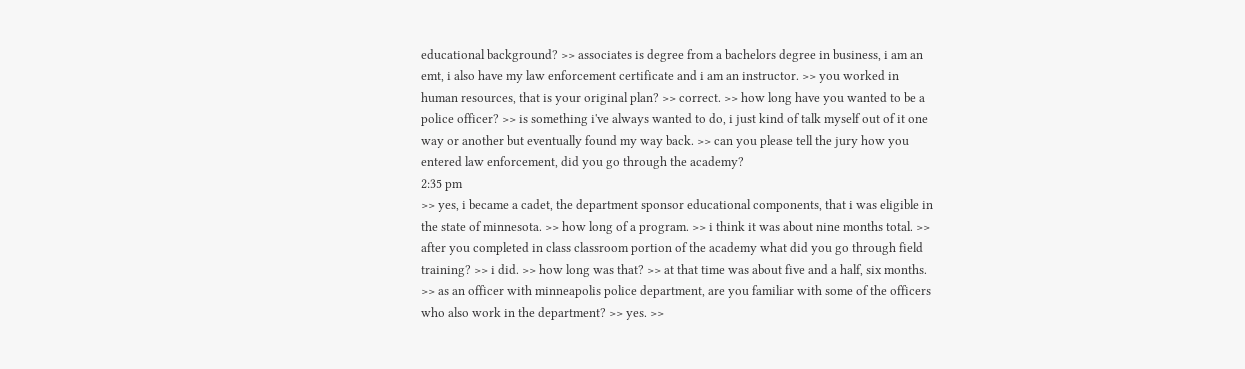educational background? >> associates is degree from a bachelors degree in business, i am an emt, i also have my law enforcement certificate and i am an instructor. >> you worked in human resources, that is your original plan? >> correct. >> how long have you wanted to be a police officer? >> is something i've always wanted to do, i just kind of talk myself out of it one way or another but eventually found my way back. >> can you please tell the jury how you entered law enforcement, did you go through the academy?
2:35 pm
>> yes, i became a cadet, the department sponsor educational components, that i was eligible in the state of minnesota. >> how long of a program. >> i think it was about nine months total. >> after you completed in class classroom portion of the academy what did you go through field training? >> i did. >> how long was that? >> at that time was about five and a half, six months. >> as an officer with minneapolis police department, are you familiar with some of the officers who also work in the department? >> yes. >>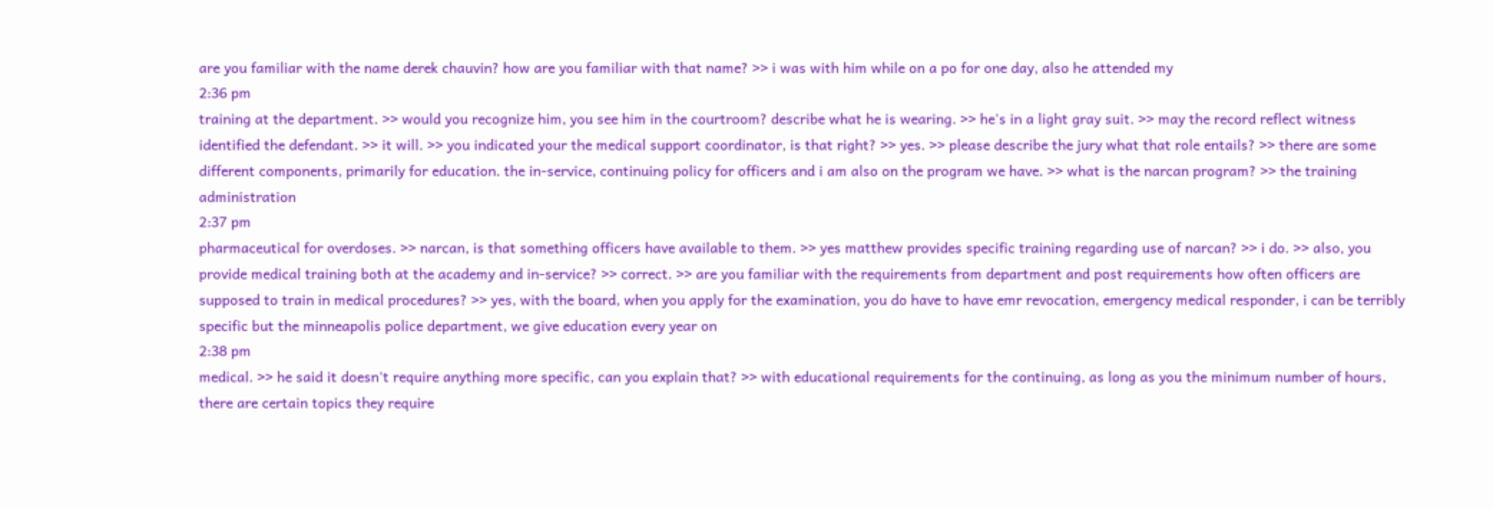are you familiar with the name derek chauvin? how are you familiar with that name? >> i was with him while on a po for one day, also he attended my
2:36 pm
training at the department. >> would you recognize him, you see him in the courtroom? describe what he is wearing. >> he's in a light gray suit. >> may the record reflect witness identified the defendant. >> it will. >> you indicated your the medical support coordinator, is that right? >> yes. >> please describe the jury what that role entails? >> there are some different components, primarily for education. the in-service, continuing policy for officers and i am also on the program we have. >> what is the narcan program? >> the training administration
2:37 pm
pharmaceutical for overdoses. >> narcan, is that something officers have available to them. >> yes matthew provides specific training regarding use of narcan? >> i do. >> also, you provide medical training both at the academy and in-service? >> correct. >> are you familiar with the requirements from department and post requirements how often officers are supposed to train in medical procedures? >> yes, with the board, when you apply for the examination, you do have to have emr revocation, emergency medical responder, i can be terribly specific but the minneapolis police department, we give education every year on
2:38 pm
medical. >> he said it doesn't require anything more specific, can you explain that? >> with educational requirements for the continuing, as long as you the minimum number of hours, there are certain topics they require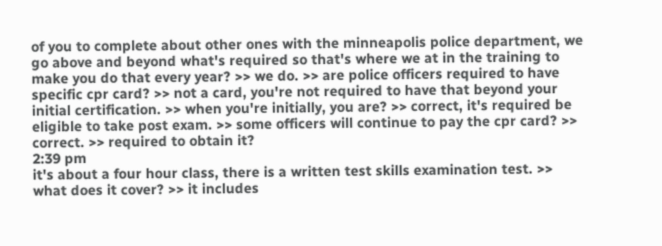of you to complete about other ones with the minneapolis police department, we go above and beyond what's required so that's where we at in the training to make you do that every year? >> we do. >> are police officers required to have specific cpr card? >> not a card, you're not required to have that beyond your initial certification. >> when you're initially, you are? >> correct, it's required be eligible to take post exam. >> some officers will continue to pay the cpr card? >> correct. >> required to obtain it?
2:39 pm
it's about a four hour class, there is a written test skills examination test. >> what does it cover? >> it includes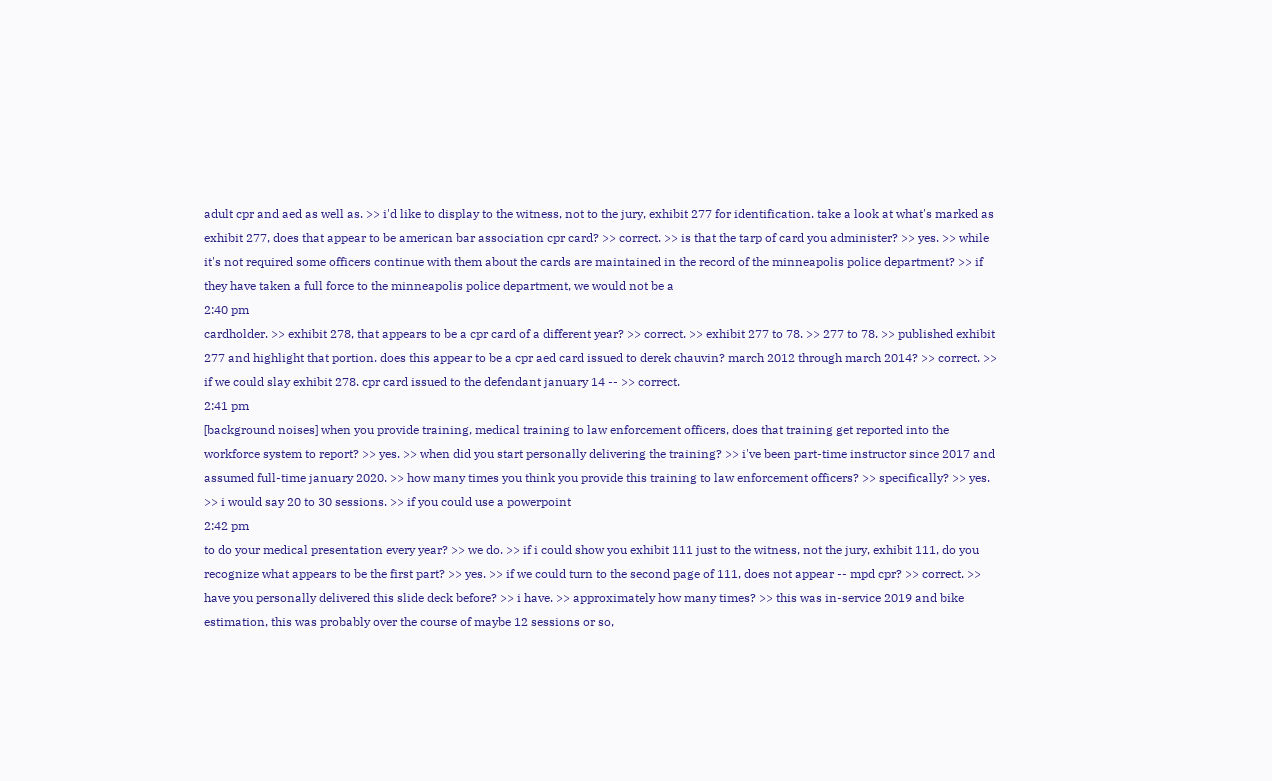adult cpr and aed as well as. >> i'd like to display to the witness, not to the jury, exhibit 277 for identification. take a look at what's marked as exhibit 277, does that appear to be american bar association cpr card? >> correct. >> is that the tarp of card you administer? >> yes. >> while it's not required some officers continue with them about the cards are maintained in the record of the minneapolis police department? >> if they have taken a full force to the minneapolis police department, we would not be a
2:40 pm
cardholder. >> exhibit 278, that appears to be a cpr card of a different year? >> correct. >> exhibit 277 to 78. >> 277 to 78. >> published exhibit 277 and highlight that portion. does this appear to be a cpr aed card issued to derek chauvin? march 2012 through march 2014? >> correct. >> if we could slay exhibit 278. cpr card issued to the defendant january 14 -- >> correct.
2:41 pm
[background noises] when you provide training, medical training to law enforcement officers, does that training get reported into the workforce system to report? >> yes. >> when did you start personally delivering the training? >> i've been part-time instructor since 2017 and assumed full-time january 2020. >> how many times you think you provide this training to law enforcement officers? >> specifically? >> yes. >> i would say 20 to 30 sessions. >> if you could use a powerpoint
2:42 pm
to do your medical presentation every year? >> we do. >> if i could show you exhibit 111 just to the witness, not the jury, exhibit 111, do you recognize what appears to be the first part? >> yes. >> if we could turn to the second page of 111, does not appear -- mpd cpr? >> correct. >> have you personally delivered this slide deck before? >> i have. >> approximately how many times? >> this was in-service 2019 and bike estimation, this was probably over the course of maybe 12 sessions or so,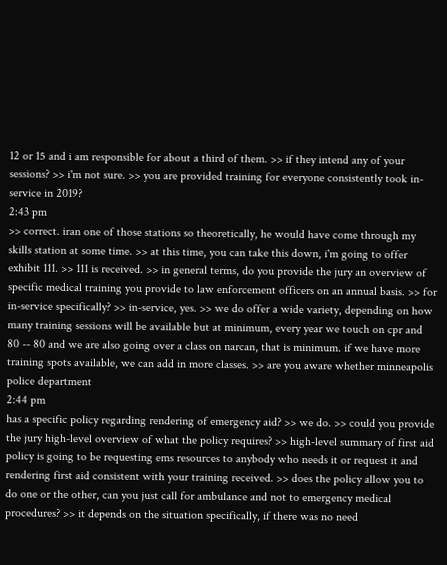12 or 15 and i am responsible for about a third of them. >> if they intend any of your sessions? >> i'm not sure. >> you are provided training for everyone consistently took in-service in 2019?
2:43 pm
>> correct. iran one of those stations so theoretically, he would have come through my skills station at some time. >> at this time, you can take this down, i'm going to offer exhibit 111. >> 111 is received. >> in general terms, do you provide the jury an overview of specific medical training you provide to law enforcement officers on an annual basis. >> for in-service specifically? >> in-service, yes. >> we do offer a wide variety, depending on how many training sessions will be available but at minimum, every year we touch on cpr and 80 -- 80 and we are also going over a class on narcan, that is minimum. if we have more training spots available, we can add in more classes. >> are you aware whether minneapolis police department
2:44 pm
has a specific policy regarding rendering of emergency aid? >> we do. >> could you provide the jury high-level overview of what the policy requires? >> high-level summary of first aid policy is going to be requesting ems resources to anybody who needs it or request it and rendering first aid consistent with your training received. >> does the policy allow you to do one or the other, can you just call for ambulance and not to emergency medical procedures? >> it depends on the situation specifically, if there was no need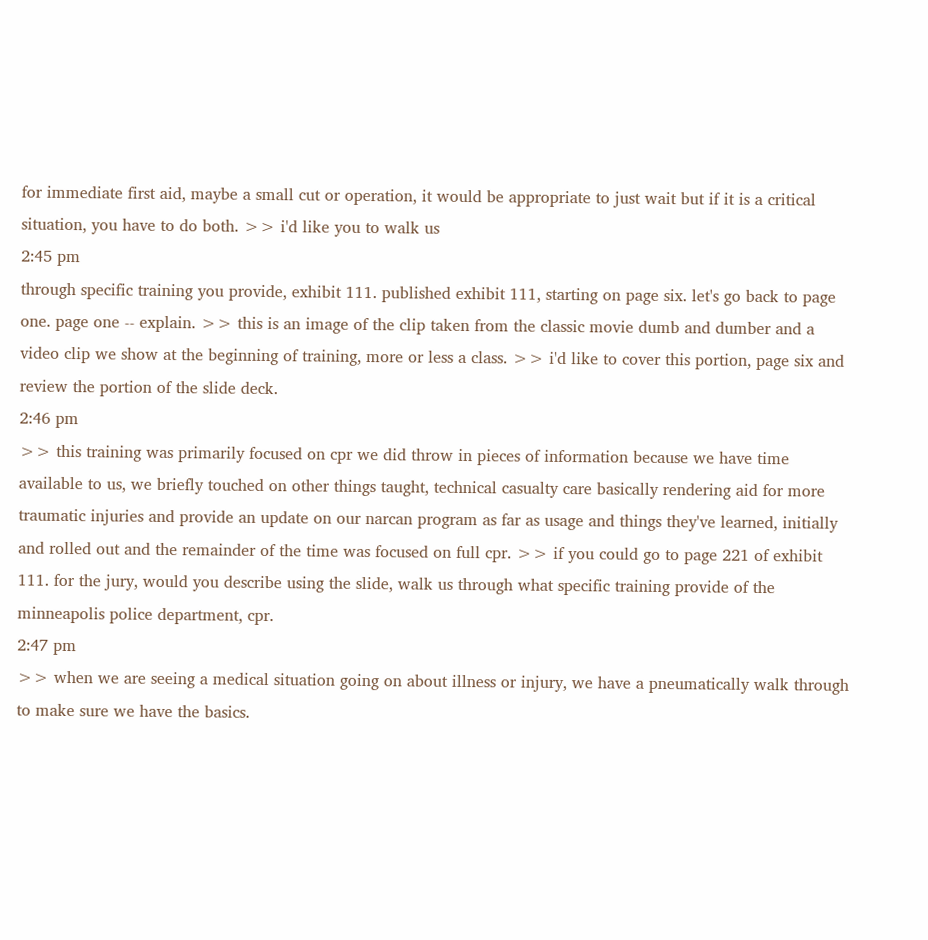for immediate first aid, maybe a small cut or operation, it would be appropriate to just wait but if it is a critical situation, you have to do both. >> i'd like you to walk us
2:45 pm
through specific training you provide, exhibit 111. published exhibit 111, starting on page six. let's go back to page one. page one -- explain. >> this is an image of the clip taken from the classic movie dumb and dumber and a video clip we show at the beginning of training, more or less a class. >> i'd like to cover this portion, page six and review the portion of the slide deck.
2:46 pm
>> this training was primarily focused on cpr we did throw in pieces of information because we have time available to us, we briefly touched on other things taught, technical casualty care basically rendering aid for more traumatic injuries and provide an update on our narcan program as far as usage and things they've learned, initially and rolled out and the remainder of the time was focused on full cpr. >> if you could go to page 221 of exhibit 111. for the jury, would you describe using the slide, walk us through what specific training provide of the minneapolis police department, cpr.
2:47 pm
>> when we are seeing a medical situation going on about illness or injury, we have a pneumatically walk through to make sure we have the basics.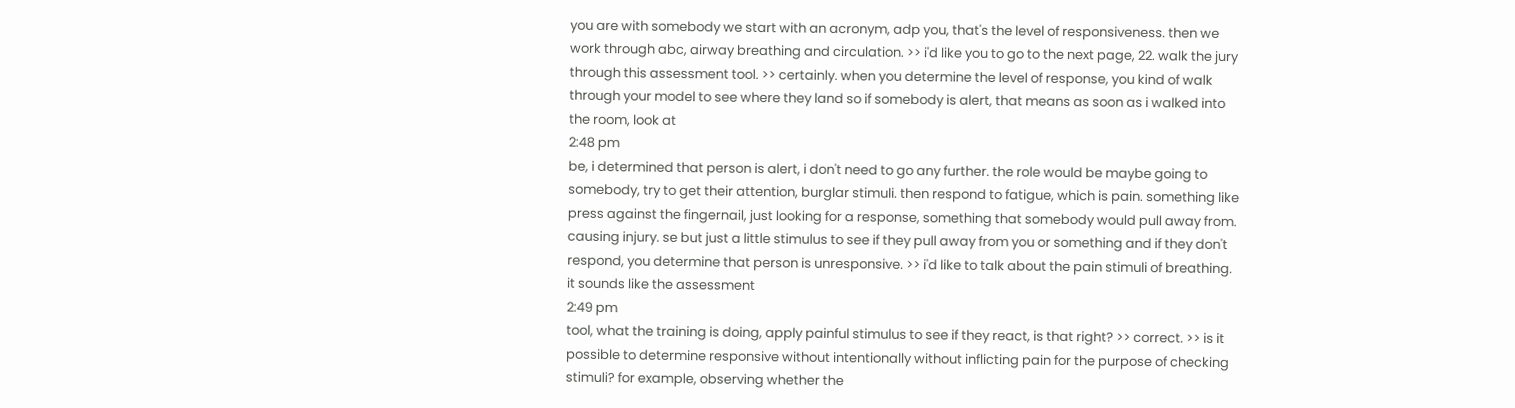you are with somebody we start with an acronym, adp you, that's the level of responsiveness. then we work through abc, airway breathing and circulation. >> i'd like you to go to the next page, 22. walk the jury through this assessment tool. >> certainly. when you determine the level of response, you kind of walk through your model to see where they land so if somebody is alert, that means as soon as i walked into the room, look at
2:48 pm
be, i determined that person is alert, i don't need to go any further. the role would be maybe going to somebody, try to get their attention, burglar stimuli. then respond to fatigue, which is pain. something like press against the fingernail, just looking for a response, something that somebody would pull away from. causing injury. se but just a little stimulus to see if they pull away from you or something and if they don't respond, you determine that person is unresponsive. >> i'd like to talk about the pain stimuli of breathing. it sounds like the assessment
2:49 pm
tool, what the training is doing, apply painful stimulus to see if they react, is that right? >> correct. >> is it possible to determine responsive without intentionally without inflicting pain for the purpose of checking stimuli? for example, observing whether the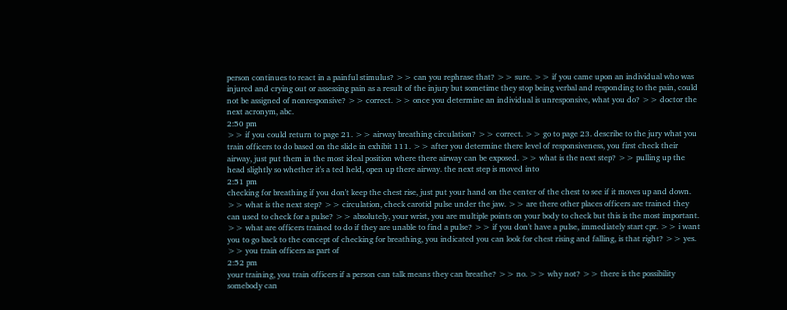person continues to react in a painful stimulus? >> can you rephrase that? >> sure. >> if you came upon an individual who was injured and crying out or assessing pain as a result of the injury but sometime they stop being verbal and responding to the pain, could not be assigned of nonresponsive? >> correct. >> once you determine an individual is unresponsive, what you do? >> doctor the next acronym, abc.
2:50 pm
>> if you could return to page 21. >> airway breathing circulation? >> correct. >> go to page 23. describe to the jury what you train officers to do based on the slide in exhibit 111. >> after you determine there level of responsiveness, you first check their airway, just put them in the most ideal position where there airway can be exposed. >> what is the next step? >> pulling up the head slightly so whether it's a ted held, open up there airway. the next step is moved into
2:51 pm
checking for breathing if you don't keep the chest rise, just put your hand on the center of the chest to see if it moves up and down. >> what is the next step? >> circulation, check carotid pulse under the jaw. >> are there other places officers are trained they can used to check for a pulse? >> absolutely, your wrist, you are multiple points on your body to check but this is the most important. >> what are officers trained to do if they are unable to find a pulse? >> if you don't have a pulse, immediately start cpr. >> i want you to go back to the concept of checking for breathing, you indicated you can look for chest rising and falling, is that right? >> yes. >> you train officers as part of
2:52 pm
your training, you train officers if a person can talk means they can breathe? >> no. >> why not? >> there is the possibility somebody can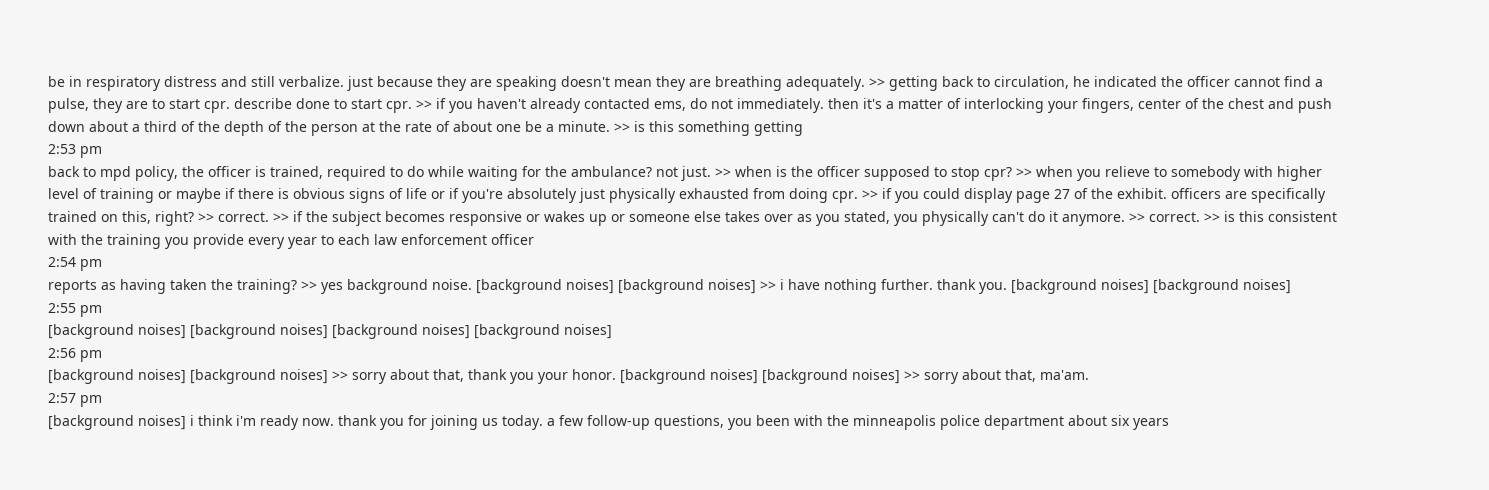be in respiratory distress and still verbalize. just because they are speaking doesn't mean they are breathing adequately. >> getting back to circulation, he indicated the officer cannot find a pulse, they are to start cpr. describe done to start cpr. >> if you haven't already contacted ems, do not immediately. then it's a matter of interlocking your fingers, center of the chest and push down about a third of the depth of the person at the rate of about one be a minute. >> is this something getting
2:53 pm
back to mpd policy, the officer is trained, required to do while waiting for the ambulance? not just. >> when is the officer supposed to stop cpr? >> when you relieve to somebody with higher level of training or maybe if there is obvious signs of life or if you're absolutely just physically exhausted from doing cpr. >> if you could display page 27 of the exhibit. officers are specifically trained on this, right? >> correct. >> if the subject becomes responsive or wakes up or someone else takes over as you stated, you physically can't do it anymore. >> correct. >> is this consistent with the training you provide every year to each law enforcement officer
2:54 pm
reports as having taken the training? >> yes background noise. [background noises] [background noises] >> i have nothing further. thank you. [background noises] [background noises]
2:55 pm
[background noises] [background noises] [background noises] [background noises]
2:56 pm
[background noises] [background noises] >> sorry about that, thank you your honor. [background noises] [background noises] >> sorry about that, ma'am.
2:57 pm
[background noises] i think i'm ready now. thank you for joining us today. a few follow-up questions, you been with the minneapolis police department about six years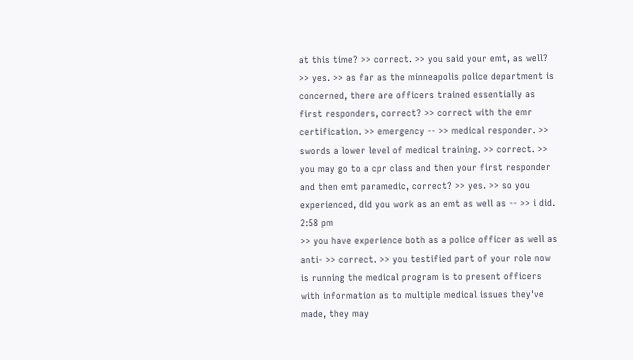at this time? >> correct. >> you said your emt, as well? >> yes. >> as far as the minneapolis police department is concerned, there are officers trained essentially as first responders, correct? >> correct with the emr certification. >> emergency -- >> medical responder. >> swords a lower level of medical training. >> correct. >> you may go to a cpr class and then your first responder and then emt paramedic, correct? >> yes. >> so you experienced, did you work as an emt as well as -- >> i did.
2:58 pm
>> you have experience both as a police officer as well as anti- >> correct. >> you testified part of your role now is running the medical program is to present officers with information as to multiple medical issues they've made, they may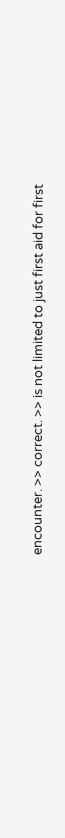encounter. >> correct. >> is not limited to just first aid for first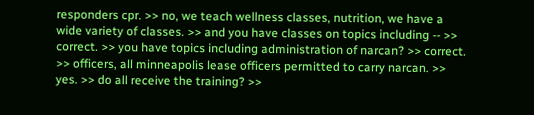responders cpr. >> no, we teach wellness classes, nutrition, we have a wide variety of classes. >> and you have classes on topics including -- >> correct. >> you have topics including administration of narcan? >> correct. >> officers, all minneapolis lease officers permitted to carry narcan. >> yes. >> do all receive the training? >>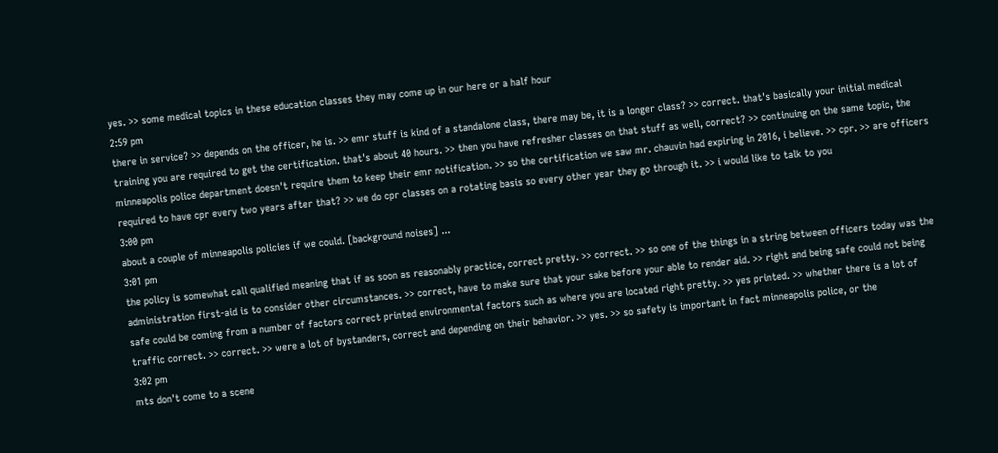yes. >> some medical topics in these education classes they may come up in our here or a half hour
2:59 pm
there in service? >> depends on the officer, he is. >> emr stuff is kind of a standalone class, there may be, it is a longer class? >> correct. that's basically your initial medical training you are required to get the certification. that's about 40 hours. >> then you have refresher classes on that stuff as well, correct? >> continuing on the same topic, the minneapolis police department doesn't require them to keep their emr notification. >> so the certification we saw mr. chauvin had expiring in 2016, i believe. >> cpr. >> are officers required to have cpr every two years after that? >> we do cpr classes on a rotating basis so every other year they go through it. >> i would like to talk to you
3:00 pm
about a couple of minneapolis policies if we could. [background noises] ...
3:01 pm
the policy is somewhat call qualified meaning that if as soon as reasonably practice, correct pretty. >> correct. >> so one of the things in a string between officers today was the administration first-aid is to consider other circumstances. >> correct, have to make sure that your sake before your able to render aid. >> right and being safe could not being safe could be coming from a number of factors correct printed environmental factors such as where you are located right pretty. >> yes printed. >> whether there is a lot of traffic correct. >> correct. >> were a lot of bystanders, correct and depending on their behavior. >> yes. >> so safety is important in fact minneapolis police, or the
3:02 pm
mts don't come to a scene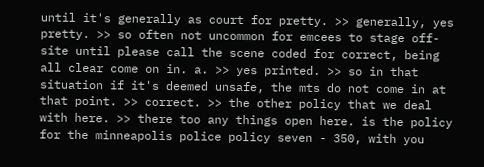until it's generally as court for pretty. >> generally, yes pretty. >> so often not uncommon for emcees to stage off-site until please call the scene coded for correct, being all clear come on in. a. >> yes printed. >> so in that situation if it's deemed unsafe, the mts do not come in at that point. >> correct. >> the other policy that we deal with here. >> there too any things open here. is the policy for the minneapolis police policy seven - 350, with you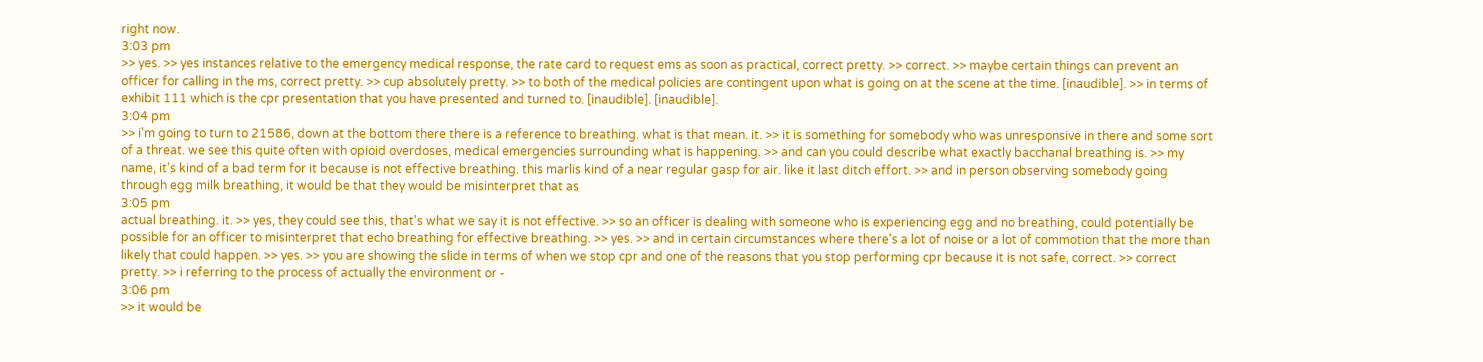right now.
3:03 pm
>> yes. >> yes instances relative to the emergency medical response, the rate card to request ems as soon as practical, correct pretty. >> correct. >> maybe certain things can prevent an officer for calling in the ms, correct pretty. >> cup absolutely pretty. >> to both of the medical policies are contingent upon what is going on at the scene at the time. [inaudible]. >> in terms of exhibit 111 which is the cpr presentation that you have presented and turned to. [inaudible]. [inaudible].
3:04 pm
>> i'm going to turn to 21586, down at the bottom there there is a reference to breathing. what is that mean. it. >> it is something for somebody who was unresponsive in there and some sort of a threat. we see this quite often with opioid overdoses, medical emergencies surrounding what is happening. >> and can you could describe what exactly bacchanal breathing is. >> my name, it's kind of a bad term for it because is not effective breathing. this marlis kind of a near regular gasp for air. like it last ditch effort. >> and in person observing somebody going through egg milk breathing, it would be that they would be misinterpret that as
3:05 pm
actual breathing. it. >> yes, they could see this, that's what we say it is not effective. >> so an officer is dealing with someone who is experiencing egg and no breathing, could potentially be possible for an officer to misinterpret that echo breathing for effective breathing. >> yes. >> and in certain circumstances where there's a lot of noise or a lot of commotion that the more than likely that could happen. >> yes. >> you are showing the slide in terms of when we stop cpr and one of the reasons that you stop performing cpr because it is not safe, correct. >> correct pretty. >> i referring to the process of actually the environment or -
3:06 pm
>> it would be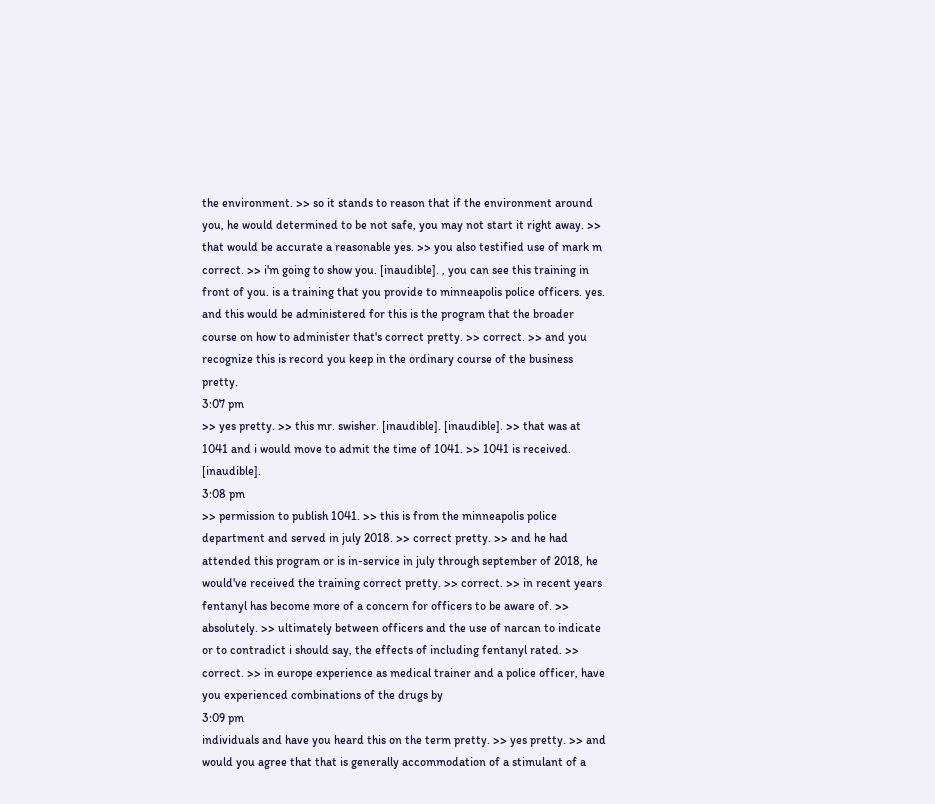the environment. >> so it stands to reason that if the environment around you, he would determined to be not safe, you may not start it right away. >> that would be accurate a reasonable yes. >> you also testified use of mark m correct. >> i'm going to show you. [inaudible]. , you can see this training in front of you. is a training that you provide to minneapolis police officers. yes. and this would be administered for this is the program that the broader course on how to administer that's correct pretty. >> correct. >> and you recognize this is record you keep in the ordinary course of the business pretty.
3:07 pm
>> yes pretty. >> this mr. swisher. [inaudible]. [inaudible]. >> that was at 1041 and i would move to admit the time of 1041. >> 1041 is received. [inaudible].
3:08 pm
>> permission to publish 1041. >> this is from the minneapolis police department and served in july 2018. >> correct pretty. >> and he had attended this program or is in-service in july through september of 2018, he would've received the training correct pretty. >> correct. >> in recent years fentanyl has become more of a concern for officers to be aware of. >> absolutely. >> ultimately between officers and the use of narcan to indicate or to contradict i should say, the effects of including fentanyl rated. >> correct. >> in europe experience as medical trainer and a police officer, have you experienced combinations of the drugs by
3:09 pm
individuals and have you heard this on the term pretty. >> yes pretty. >> and would you agree that that is generally accommodation of a stimulant of a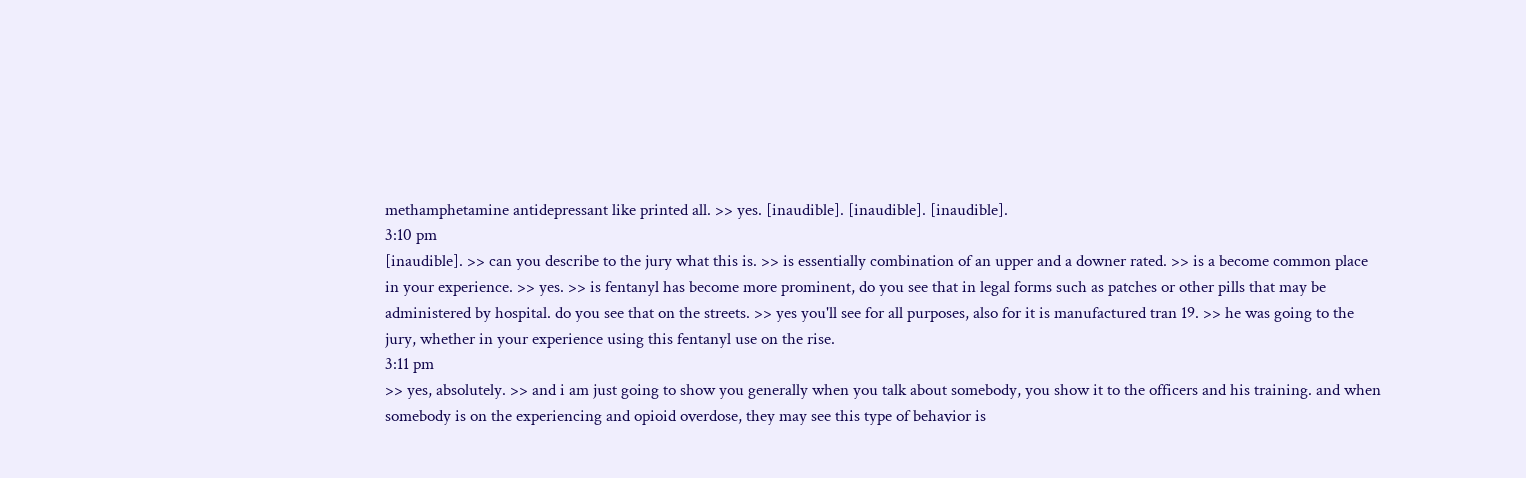methamphetamine antidepressant like printed all. >> yes. [inaudible]. [inaudible]. [inaudible].
3:10 pm
[inaudible]. >> can you describe to the jury what this is. >> is essentially combination of an upper and a downer rated. >> is a become common place in your experience. >> yes. >> is fentanyl has become more prominent, do you see that in legal forms such as patches or other pills that may be administered by hospital. do you see that on the streets. >> yes you'll see for all purposes, also for it is manufactured tran 19. >> he was going to the jury, whether in your experience using this fentanyl use on the rise.
3:11 pm
>> yes, absolutely. >> and i am just going to show you generally when you talk about somebody, you show it to the officers and his training. and when somebody is on the experiencing and opioid overdose, they may see this type of behavior is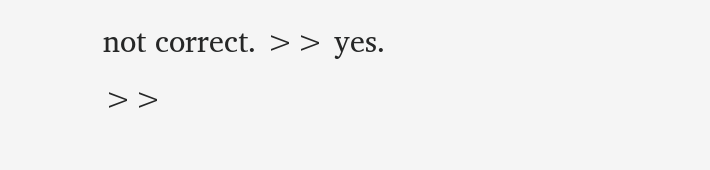not correct. >> yes. >>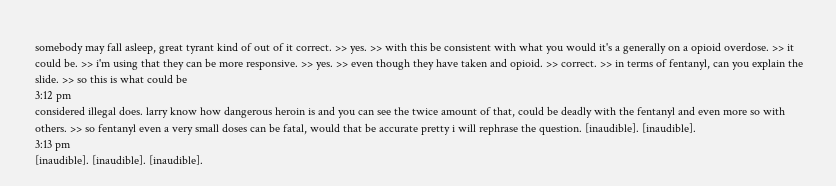somebody may fall asleep, great tyrant kind of out of it correct. >> yes. >> with this be consistent with what you would it's a generally on a opioid overdose. >> it could be. >> i'm using that they can be more responsive. >> yes. >> even though they have taken and opioid. >> correct. >> in terms of fentanyl, can you explain the slide. >> so this is what could be
3:12 pm
considered illegal does. larry know how dangerous heroin is and you can see the twice amount of that, could be deadly with the fentanyl and even more so with others. >> so fentanyl even a very small doses can be fatal, would that be accurate pretty i will rephrase the question. [inaudible]. [inaudible].
3:13 pm
[inaudible]. [inaudible]. [inaudible].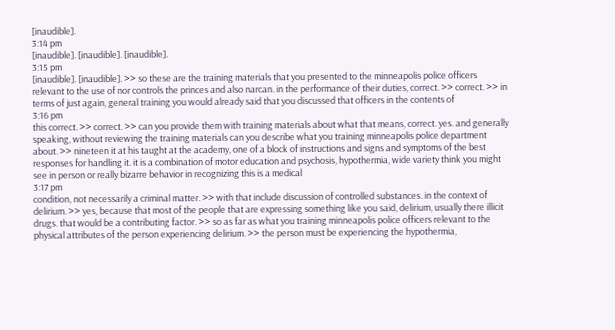[inaudible].
3:14 pm
[inaudible]. [inaudible]. [inaudible].
3:15 pm
[inaudible]. [inaudible]. >> so these are the training materials that you presented to the minneapolis police officers relevant to the use of nor controls the princes and also narcan. in the performance of their duties, correct. >> correct. >> in terms of just again, general training you would already said that you discussed that officers in the contents of
3:16 pm
this correct. >> correct. >> can you provide them with training materials about what that means, correct. yes. and generally speaking, without reviewing the training materials can you describe what you training minneapolis police department about. >> nineteen it at his taught at the academy, one of a block of instructions and signs and symptoms of the best responses for handling it. it is a combination of motor education and psychosis, hypothermia, wide variety think you might see in person or really bizarre behavior in recognizing this is a medical
3:17 pm
condition, not necessarily a criminal matter. >> with that include discussion of controlled substances. in the context of delirium. >> yes, because that most of the people that are expressing something like you said, delirium, usually there illicit drugs. that would be a contributing factor. >> so as far as what you training minneapolis police officers relevant to the physical attributes of the person experiencing delirium. >> the person must be experiencing the hypothermia,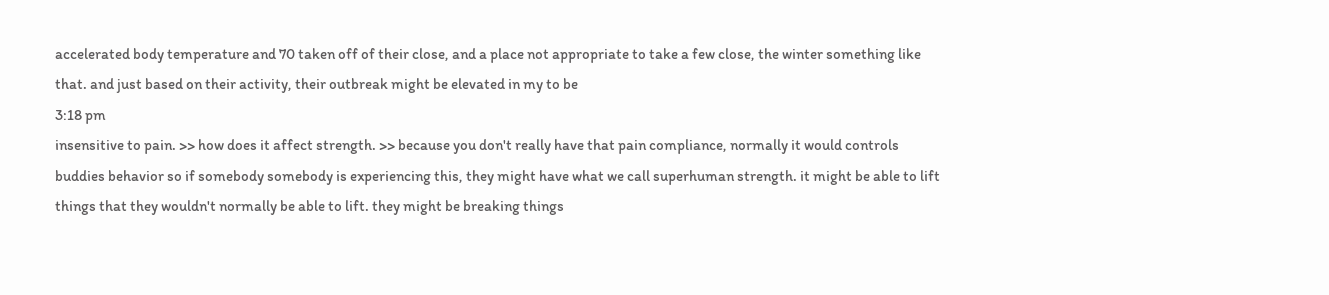accelerated body temperature and 70 taken off of their close, and a place not appropriate to take a few close, the winter something like that. and just based on their activity, their outbreak might be elevated in my to be
3:18 pm
insensitive to pain. >> how does it affect strength. >> because you don't really have that pain compliance, normally it would controls buddies behavior so if somebody somebody is experiencing this, they might have what we call superhuman strength. it might be able to lift things that they wouldn't normally be able to lift. they might be breaking things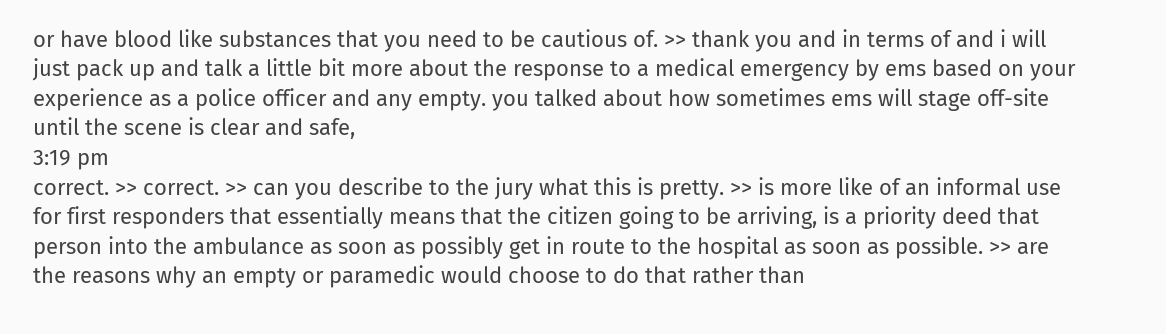or have blood like substances that you need to be cautious of. >> thank you and in terms of and i will just pack up and talk a little bit more about the response to a medical emergency by ems based on your experience as a police officer and any empty. you talked about how sometimes ems will stage off-site until the scene is clear and safe,
3:19 pm
correct. >> correct. >> can you describe to the jury what this is pretty. >> is more like of an informal use for first responders that essentially means that the citizen going to be arriving, is a priority deed that person into the ambulance as soon as possibly get in route to the hospital as soon as possible. >> are the reasons why an empty or paramedic would choose to do that rather than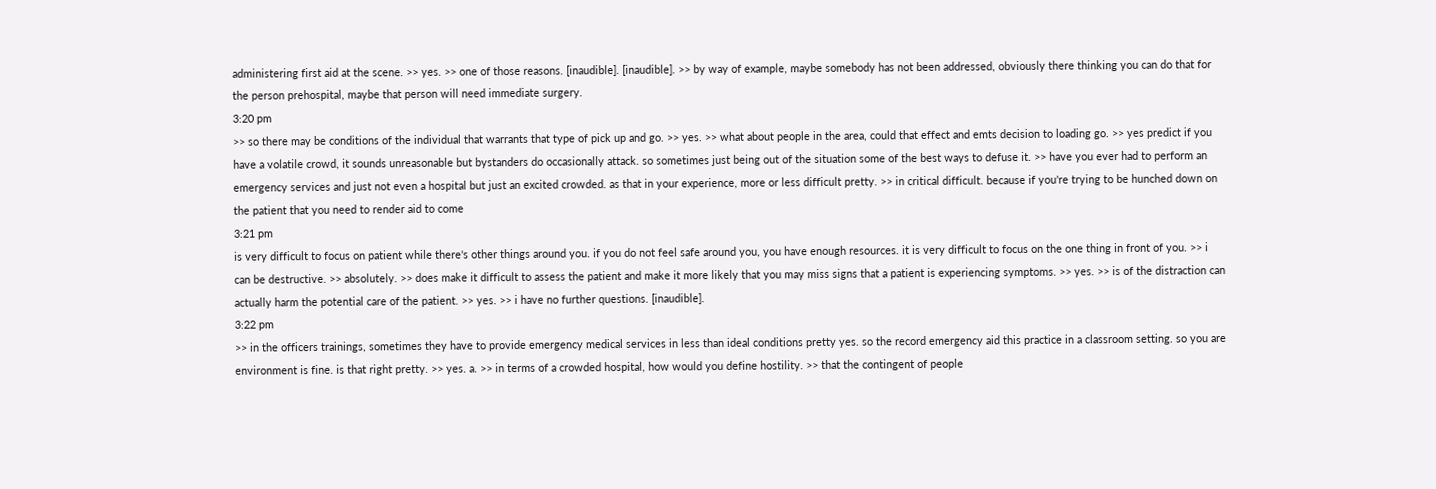administering first aid at the scene. >> yes. >> one of those reasons. [inaudible]. [inaudible]. >> by way of example, maybe somebody has not been addressed, obviously there thinking you can do that for the person prehospital, maybe that person will need immediate surgery.
3:20 pm
>> so there may be conditions of the individual that warrants that type of pick up and go. >> yes. >> what about people in the area, could that effect and emts decision to loading go. >> yes predict if you have a volatile crowd, it sounds unreasonable but bystanders do occasionally attack. so sometimes just being out of the situation some of the best ways to defuse it. >> have you ever had to perform an emergency services and just not even a hospital but just an excited crowded. as that in your experience, more or less difficult pretty. >> in critical difficult. because if you're trying to be hunched down on the patient that you need to render aid to come
3:21 pm
is very difficult to focus on patient while there's other things around you. if you do not feel safe around you, you have enough resources. it is very difficult to focus on the one thing in front of you. >> i can be destructive. >> absolutely. >> does make it difficult to assess the patient and make it more likely that you may miss signs that a patient is experiencing symptoms. >> yes. >> is of the distraction can actually harm the potential care of the patient. >> yes. >> i have no further questions. [inaudible].
3:22 pm
>> in the officers trainings, sometimes they have to provide emergency medical services in less than ideal conditions pretty yes. so the record emergency aid this practice in a classroom setting. so you are environment is fine. is that right pretty. >> yes. a. >> in terms of a crowded hospital, how would you define hostility. >> that the contingent of people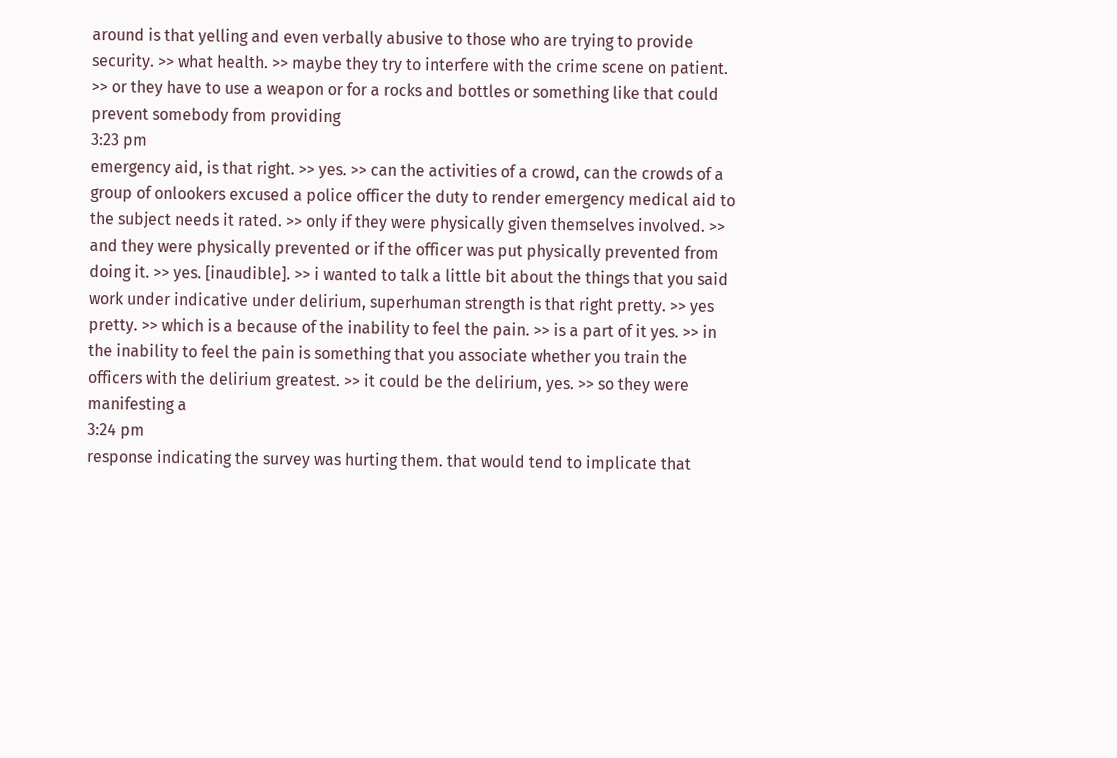around is that yelling and even verbally abusive to those who are trying to provide security. >> what health. >> maybe they try to interfere with the crime scene on patient. >> or they have to use a weapon or for a rocks and bottles or something like that could prevent somebody from providing
3:23 pm
emergency aid, is that right. >> yes. >> can the activities of a crowd, can the crowds of a group of onlookers excused a police officer the duty to render emergency medical aid to the subject needs it rated. >> only if they were physically given themselves involved. >> and they were physically prevented or if the officer was put physically prevented from doing it. >> yes. [inaudible]. >> i wanted to talk a little bit about the things that you said work under indicative under delirium, superhuman strength is that right pretty. >> yes pretty. >> which is a because of the inability to feel the pain. >> is a part of it yes. >> in the inability to feel the pain is something that you associate whether you train the officers with the delirium greatest. >> it could be the delirium, yes. >> so they were manifesting a
3:24 pm
response indicating the survey was hurting them. that would tend to implicate that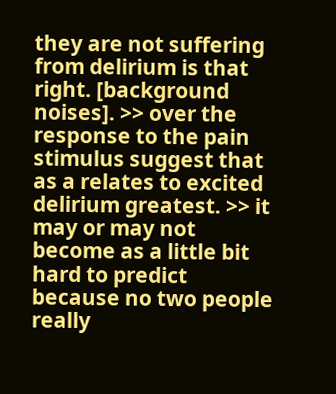they are not suffering from delirium is that right. [background noises]. >> over the response to the pain stimulus suggest that as a relates to excited delirium greatest. >> it may or may not become as a little bit hard to predict because no two people really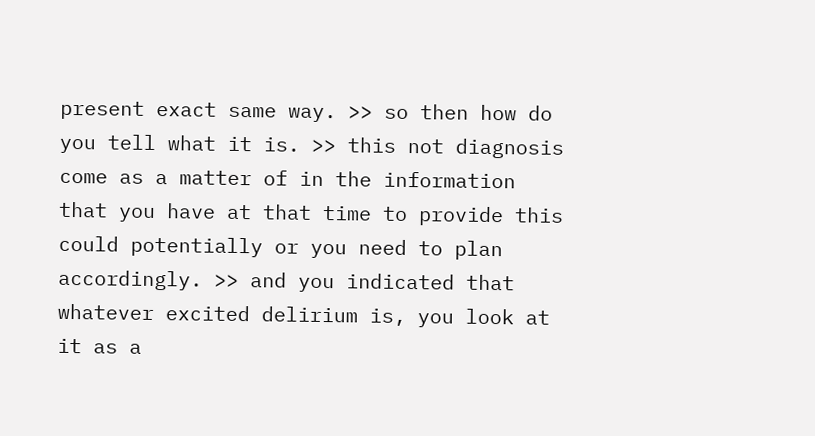present exact same way. >> so then how do you tell what it is. >> this not diagnosis come as a matter of in the information that you have at that time to provide this could potentially or you need to plan accordingly. >> and you indicated that whatever excited delirium is, you look at it as a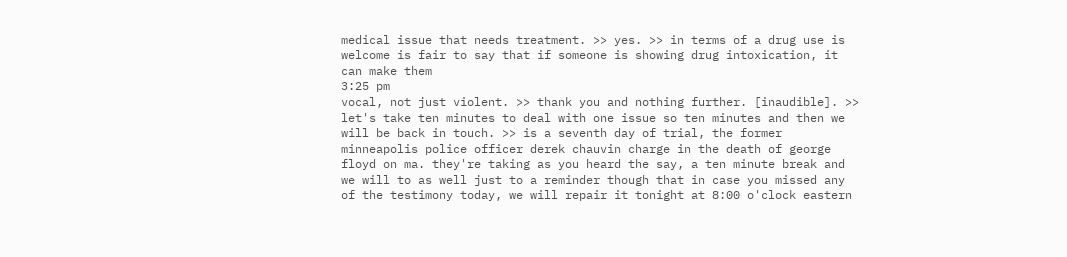medical issue that needs treatment. >> yes. >> in terms of a drug use is welcome is fair to say that if someone is showing drug intoxication, it can make them
3:25 pm
vocal, not just violent. >> thank you and nothing further. [inaudible]. >> let's take ten minutes to deal with one issue so ten minutes and then we will be back in touch. >> is a seventh day of trial, the former minneapolis police officer derek chauvin charge in the death of george floyd on ma. they're taking as you heard the say, a ten minute break and we will to as well just to a reminder though that in case you missed any of the testimony today, we will repair it tonight at 8:00 o'clock eastern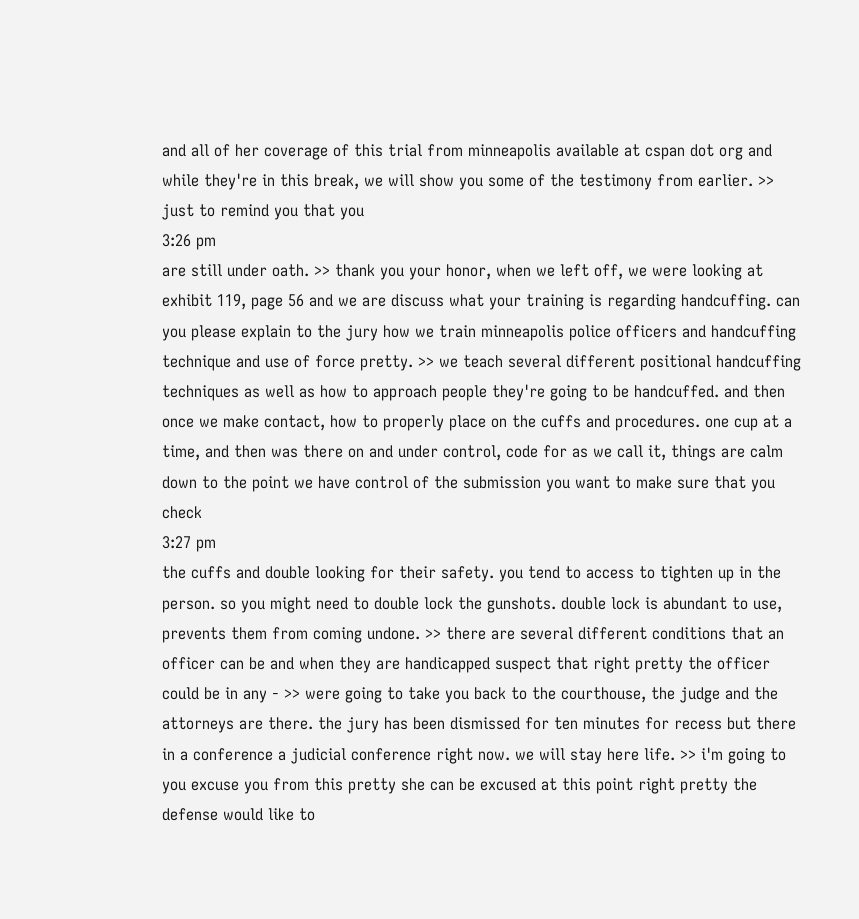and all of her coverage of this trial from minneapolis available at cspan dot org and while they're in this break, we will show you some of the testimony from earlier. >> just to remind you that you
3:26 pm
are still under oath. >> thank you your honor, when we left off, we were looking at exhibit 119, page 56 and we are discuss what your training is regarding handcuffing. can you please explain to the jury how we train minneapolis police officers and handcuffing technique and use of force pretty. >> we teach several different positional handcuffing techniques as well as how to approach people they're going to be handcuffed. and then once we make contact, how to properly place on the cuffs and procedures. one cup at a time, and then was there on and under control, code for as we call it, things are calm down to the point we have control of the submission you want to make sure that you check
3:27 pm
the cuffs and double looking for their safety. you tend to access to tighten up in the person. so you might need to double lock the gunshots. double lock is abundant to use, prevents them from coming undone. >> there are several different conditions that an officer can be and when they are handicapped suspect that right pretty the officer could be in any - >> were going to take you back to the courthouse, the judge and the attorneys are there. the jury has been dismissed for ten minutes for recess but there in a conference a judicial conference right now. we will stay here life. >> i'm going to you excuse you from this pretty she can be excused at this point right pretty the defense would like to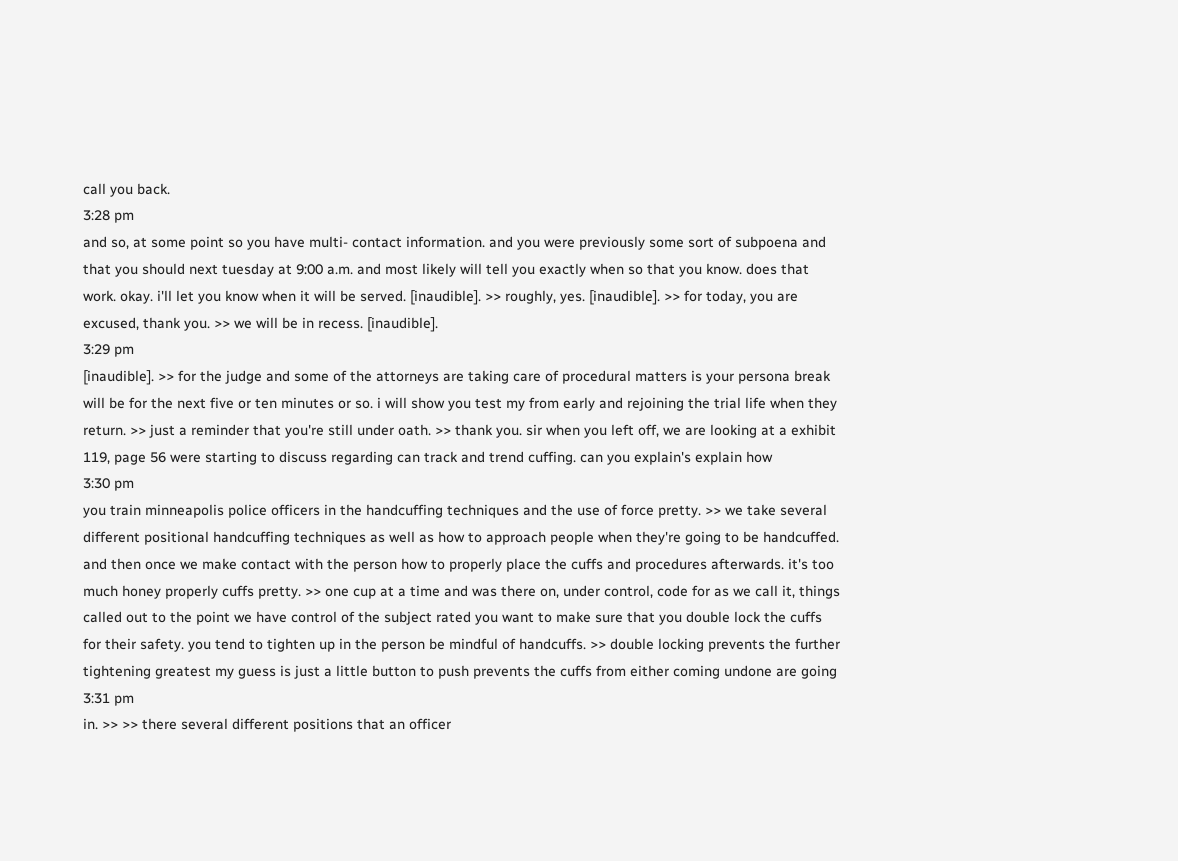call you back.
3:28 pm
and so, at some point so you have multi- contact information. and you were previously some sort of subpoena and that you should next tuesday at 9:00 a.m. and most likely will tell you exactly when so that you know. does that work. okay. i'll let you know when it will be served. [inaudible]. >> roughly, yes. [inaudible]. >> for today, you are excused, thank you. >> we will be in recess. [inaudible].
3:29 pm
[inaudible]. >> for the judge and some of the attorneys are taking care of procedural matters is your persona break will be for the next five or ten minutes or so. i will show you test my from early and rejoining the trial life when they return. >> just a reminder that you're still under oath. >> thank you. sir when you left off, we are looking at a exhibit 119, page 56 were starting to discuss regarding can track and trend cuffing. can you explain's explain how
3:30 pm
you train minneapolis police officers in the handcuffing techniques and the use of force pretty. >> we take several different positional handcuffing techniques as well as how to approach people when they're going to be handcuffed. and then once we make contact with the person how to properly place the cuffs and procedures afterwards. it's too much honey properly cuffs pretty. >> one cup at a time and was there on, under control, code for as we call it, things called out to the point we have control of the subject rated you want to make sure that you double lock the cuffs for their safety. you tend to tighten up in the person be mindful of handcuffs. >> double locking prevents the further tightening greatest my guess is just a little button to push prevents the cuffs from either coming undone are going
3:31 pm
in. >> >> there several different positions that an officer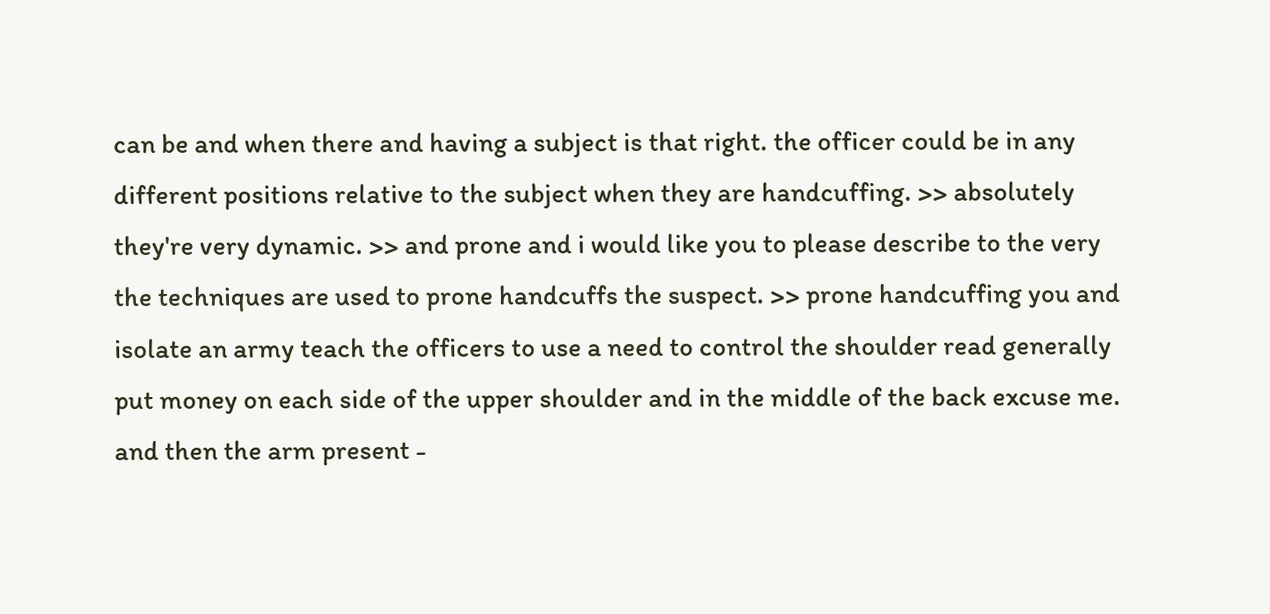can be and when there and having a subject is that right. the officer could be in any different positions relative to the subject when they are handcuffing. >> absolutely they're very dynamic. >> and prone and i would like you to please describe to the very the techniques are used to prone handcuffs the suspect. >> prone handcuffing you and isolate an army teach the officers to use a need to control the shoulder read generally put money on each side of the upper shoulder and in the middle of the back excuse me. and then the arm present -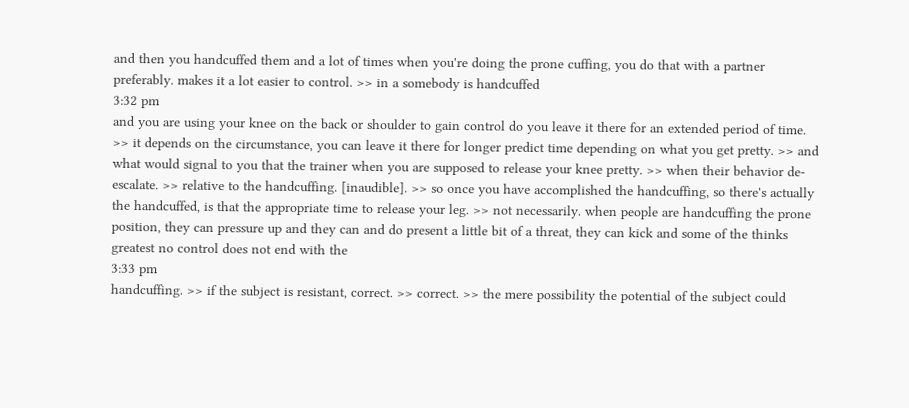and then you handcuffed them and a lot of times when you're doing the prone cuffing, you do that with a partner preferably. makes it a lot easier to control. >> in a somebody is handcuffed
3:32 pm
and you are using your knee on the back or shoulder to gain control do you leave it there for an extended period of time. >> it depends on the circumstance, you can leave it there for longer predict time depending on what you get pretty. >> and what would signal to you that the trainer when you are supposed to release your knee pretty. >> when their behavior de-escalate. >> relative to the handcuffing. [inaudible]. >> so once you have accomplished the handcuffing, so there's actually the handcuffed, is that the appropriate time to release your leg. >> not necessarily. when people are handcuffing the prone position, they can pressure up and they can and do present a little bit of a threat, they can kick and some of the thinks greatest no control does not end with the
3:33 pm
handcuffing. >> if the subject is resistant, correct. >> correct. >> the mere possibility the potential of the subject could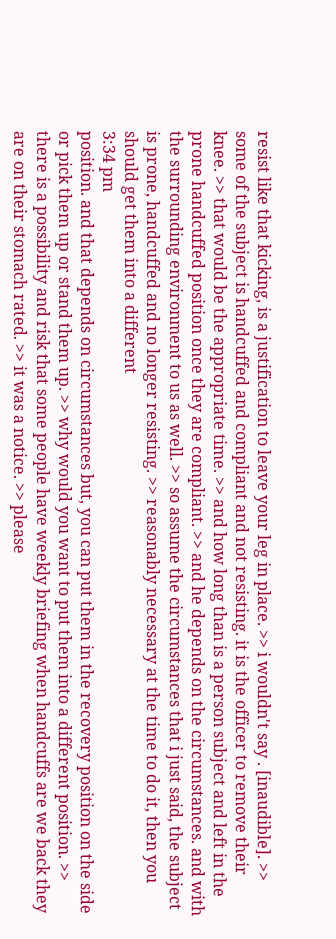resist like that kicking, is a justification to leave your leg in place. >> i wouldn't say . [inaudible]. >> some of the subject is handcuffed and compliant and not resisting. it is the officer to remove their knee. >> that would be the appropriate time. >> and how long than is a person subject and left in the prone handcuffed position once they are compliant. >> and he depends on the circumstances. and with the surrounding environment to us as well. >> so assume the circumstances that i just said, the subject is prone, handcuffed and no longer resisting. >> reasonably necessary at the time to do it, then you should get them into a different
3:34 pm
position. and that depends on circumstances but, you can put them in the recovery position on the side or pick them up or stand them up. >> why would you want to put them into a different position. >> there is a possibility and risk that some people have weekly briefing when handcuffs are we back they are on their stomach rated. >> it was a notice. >> please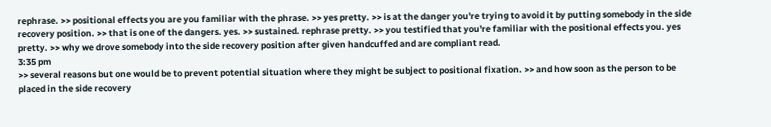rephrase. >> positional effects you are you familiar with the phrase. >> yes pretty. >> is at the danger you're trying to avoid it by putting somebody in the side recovery position. >> that is one of the dangers. yes. >> sustained. rephrase pretty. >> you testified that you're familiar with the positional effects you. yes pretty. >> why we drove somebody into the side recovery position after given handcuffed and are compliant read.
3:35 pm
>> several reasons but one would be to prevent potential situation where they might be subject to positional fixation. >> and how soon as the person to be placed in the side recovery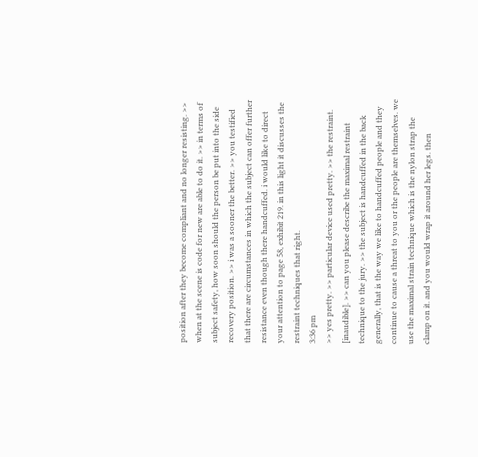position after they become compliant and no longer resisting. >> when at the scene is code for new are able to do it. >> in terms of subject safety, how soon should the person be put into the side recovery position. >> i was a sooner the better. >> you testified that there are circumstances in which the subject can offer further resistance even though there handcuffed. i would like to direct your attention to page 58, exhibit 219. in this light it discusses the restraint techniques that right.
3:36 pm
>> yes pretty. >> particular device used pretty. >> the restraint. [inaudible]. >> can you please describe the maximal restraint technique to the jury. >> the subject is handcuffed in the back generally, that is the way we like to handcuffed people and they continue to cause a threat to you or the people are themselves. we use the maximal strain technique which is the nylon strap the clamp on it. and you would wrap it around her legs. then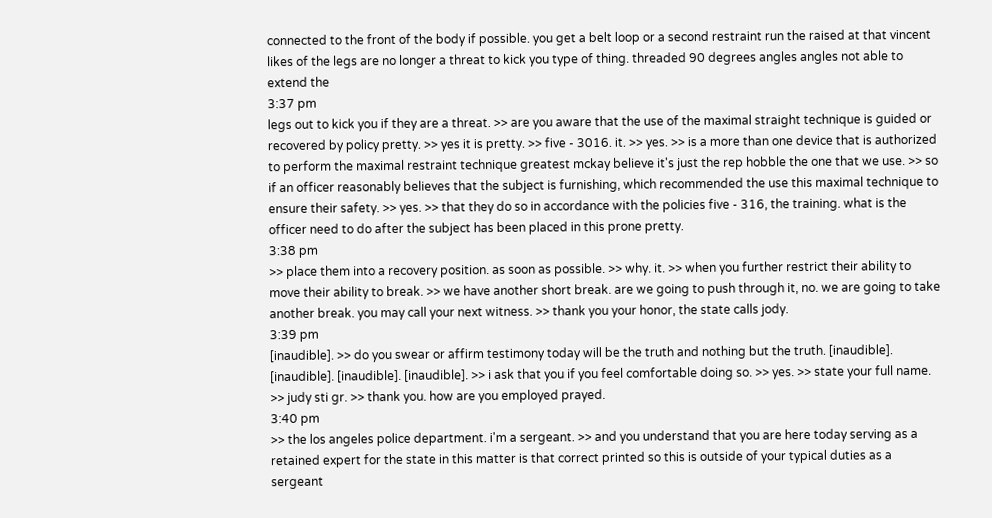connected to the front of the body if possible. you get a belt loop or a second restraint run the raised at that vincent likes of the legs are no longer a threat to kick you type of thing. threaded 90 degrees angles angles not able to extend the
3:37 pm
legs out to kick you if they are a threat. >> are you aware that the use of the maximal straight technique is guided or recovered by policy pretty. >> yes it is pretty. >> five - 3016. it. >> yes. >> is a more than one device that is authorized to perform the maximal restraint technique greatest mckay believe it's just the rep hobble the one that we use. >> so if an officer reasonably believes that the subject is furnishing, which recommended the use this maximal technique to ensure their safety. >> yes. >> that they do so in accordance with the policies five - 316, the training. what is the officer need to do after the subject has been placed in this prone pretty.
3:38 pm
>> place them into a recovery position. as soon as possible. >> why. it. >> when you further restrict their ability to move their ability to break. >> we have another short break. are we going to push through it, no. we are going to take another break. you may call your next witness. >> thank you your honor, the state calls jody.
3:39 pm
[inaudible]. >> do you swear or affirm testimony today will be the truth and nothing but the truth. [inaudible]. [inaudible]. [inaudible]. [inaudible]. >> i ask that you if you feel comfortable doing so. >> yes. >> state your full name. >> judy sti gr. >> thank you. how are you employed prayed.
3:40 pm
>> the los angeles police department. i'm a sergeant. >> and you understand that you are here today serving as a retained expert for the state in this matter is that correct printed so this is outside of your typical duties as a sergeant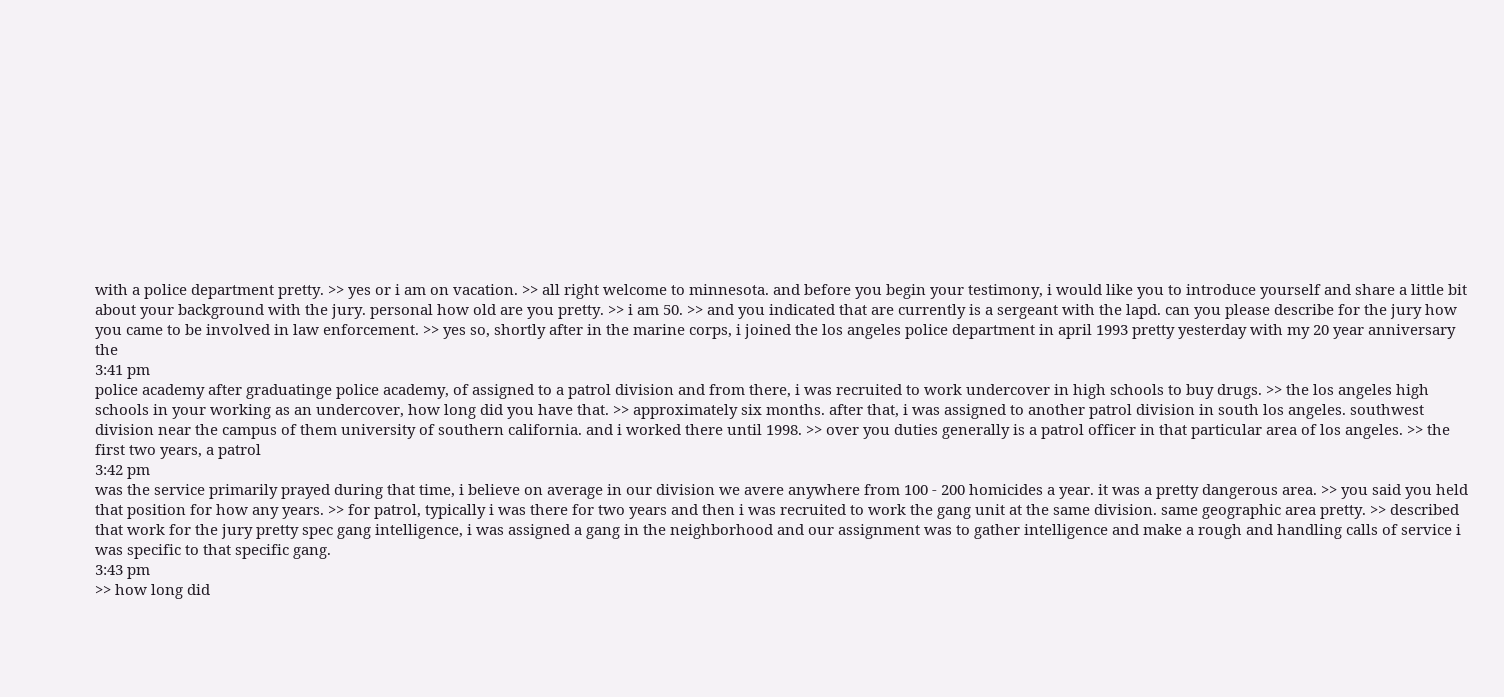with a police department pretty. >> yes or i am on vacation. >> all right welcome to minnesota. and before you begin your testimony, i would like you to introduce yourself and share a little bit about your background with the jury. personal how old are you pretty. >> i am 50. >> and you indicated that are currently is a sergeant with the lapd. can you please describe for the jury how you came to be involved in law enforcement. >> yes so, shortly after in the marine corps, i joined the los angeles police department in april 1993 pretty yesterday with my 20 year anniversary the
3:41 pm
police academy after graduatinge police academy, of assigned to a patrol division and from there, i was recruited to work undercover in high schools to buy drugs. >> the los angeles high schools in your working as an undercover, how long did you have that. >> approximately six months. after that, i was assigned to another patrol division in south los angeles. southwest division near the campus of them university of southern california. and i worked there until 1998. >> over you duties generally is a patrol officer in that particular area of los angeles. >> the first two years, a patrol
3:42 pm
was the service primarily prayed during that time, i believe on average in our division we avere anywhere from 100 - 200 homicides a year. it was a pretty dangerous area. >> you said you held that position for how any years. >> for patrol, typically i was there for two years and then i was recruited to work the gang unit at the same division. same geographic area pretty. >> described that work for the jury pretty spec gang intelligence, i was assigned a gang in the neighborhood and our assignment was to gather intelligence and make a rough and handling calls of service i was specific to that specific gang.
3:43 pm
>> how long did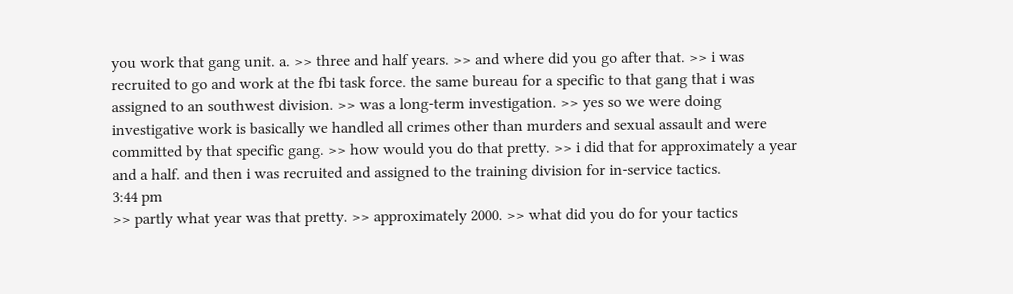you work that gang unit. a. >> three and half years. >> and where did you go after that. >> i was recruited to go and work at the fbi task force. the same bureau for a specific to that gang that i was assigned to an southwest division. >> was a long-term investigation. >> yes so we were doing investigative work is basically we handled all crimes other than murders and sexual assault and were committed by that specific gang. >> how would you do that pretty. >> i did that for approximately a year and a half. and then i was recruited and assigned to the training division for in-service tactics.
3:44 pm
>> partly what year was that pretty. >> approximately 2000. >> what did you do for your tactics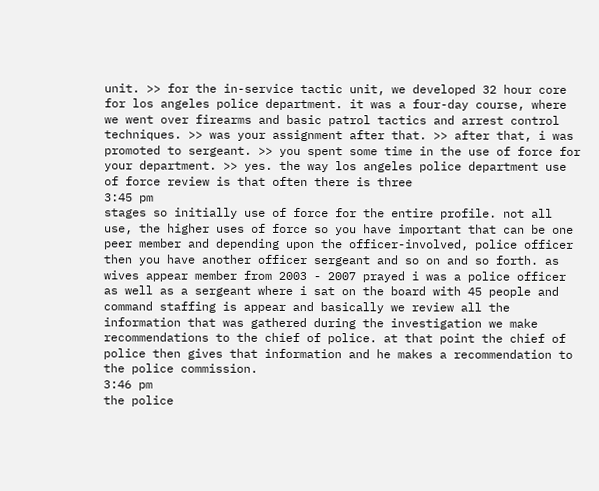unit. >> for the in-service tactic unit, we developed 32 hour core for los angeles police department. it was a four-day course, where we went over firearms and basic patrol tactics and arrest control techniques. >> was your assignment after that. >> after that, i was promoted to sergeant. >> you spent some time in the use of force for your department. >> yes. the way los angeles police department use of force review is that often there is three
3:45 pm
stages so initially use of force for the entire profile. not all use, the higher uses of force so you have important that can be one peer member and depending upon the officer-involved, police officer then you have another officer sergeant and so on and so forth. as wives appear member from 2003 - 2007 prayed i was a police officer as well as a sergeant where i sat on the board with 45 people and command staffing is appear and basically we review all the information that was gathered during the investigation we make recommendations to the chief of police. at that point the chief of police then gives that information and he makes a recommendation to the police commission.
3:46 pm
the police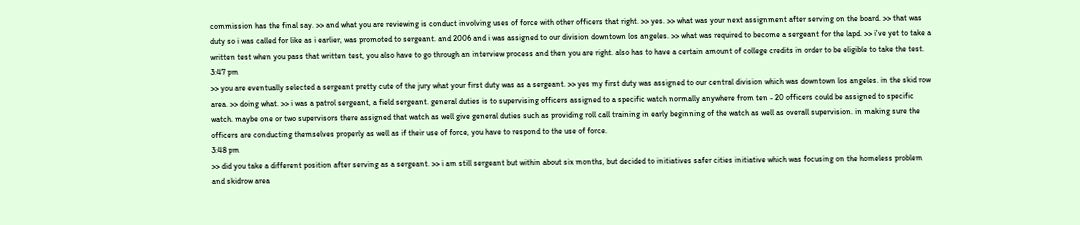commission has the final say. >> and what you are reviewing is conduct involving uses of force with other officers that right. >> yes. >> what was your next assignment after serving on the board. >> that was duty so i was called for like as i earlier, was promoted to sergeant. and 2006 and i was assigned to our division downtown los angeles. >> what was required to become a sergeant for the lapd. >> i've yet to take a written test when you pass that written test, you also have to go through an interview process and then you are right. also has to have a certain amount of college credits in order to be eligible to take the test.
3:47 pm
>> you are eventually selected a sergeant pretty cute of the jury what your first duty was as a sergeant. >> yes my first duty was assigned to our central division which was downtown los angeles. in the skid row area. >> doing what. >> i was a patrol sergeant, a field sergeant. general duties is to supervising officers assigned to a specific watch normally anywhere from ten - 20 officers could be assigned to specific watch. maybe one or two supervisors there assigned that watch as well give general duties such as providing roll call training in early beginning of the watch as well as overall supervision. in making sure the officers are conducting themselves properly as well as if their use of force, you have to respond to the use of force.
3:48 pm
>> did you take a different position after serving as a sergeant. >> i am still sergeant but within about six months, but decided to initiatives safer cities initiative which was focusing on the homeless problem and skidrow area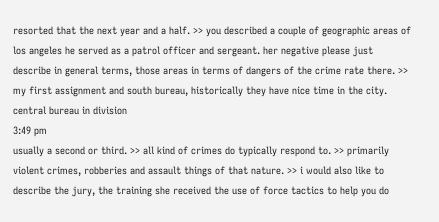resorted that the next year and a half. >> you described a couple of geographic areas of los angeles he served as a patrol officer and sergeant. her negative please just describe in general terms, those areas in terms of dangers of the crime rate there. >> my first assignment and south bureau, historically they have nice time in the city. central bureau in division
3:49 pm
usually a second or third. >> all kind of crimes do typically respond to. >> primarily violent crimes, robberies and assault things of that nature. >> i would also like to describe the jury, the training she received the use of force tactics to help you do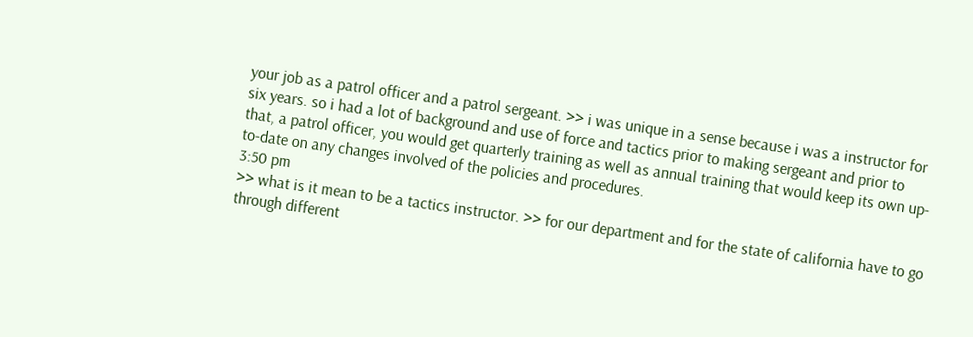your job as a patrol officer and a patrol sergeant. >> i was unique in a sense because i was a instructor for six years. so i had a lot of background and use of force and tactics prior to making sergeant and prior to that, a patrol officer, you would get quarterly training as well as annual training that would keep its own up-to-date on any changes involved of the policies and procedures.
3:50 pm
>> what is it mean to be a tactics instructor. >> for our department and for the state of california have to go through different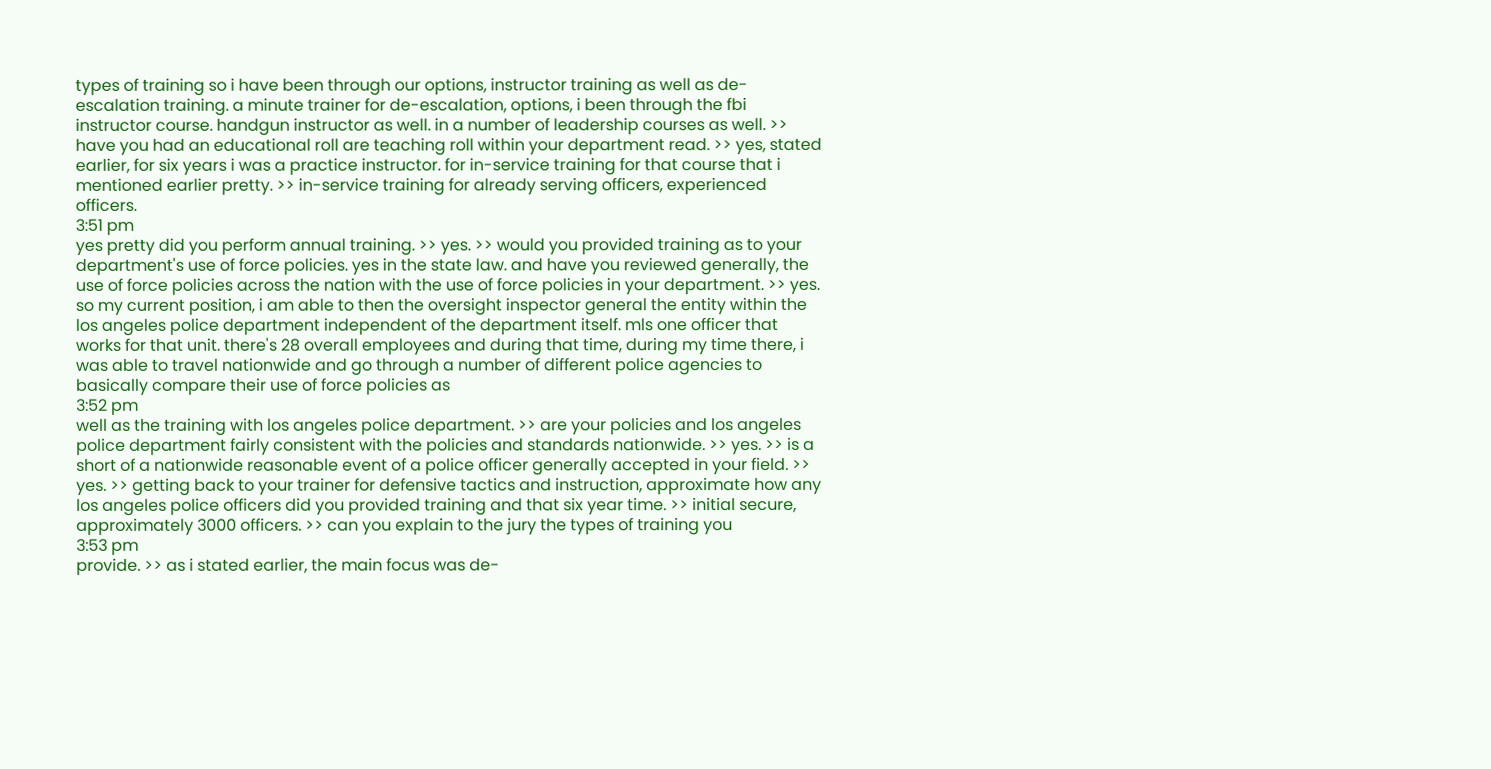types of training so i have been through our options, instructor training as well as de-escalation training. a minute trainer for de-escalation, options, i been through the fbi instructor course. handgun instructor as well. in a number of leadership courses as well. >> have you had an educational roll are teaching roll within your department read. >> yes, stated earlier, for six years i was a practice instructor. for in-service training for that course that i mentioned earlier pretty. >> in-service training for already serving officers, experienced officers.
3:51 pm
yes pretty did you perform annual training. >> yes. >> would you provided training as to your department's use of force policies. yes in the state law. and have you reviewed generally, the use of force policies across the nation with the use of force policies in your department. >> yes. so my current position, i am able to then the oversight inspector general the entity within the los angeles police department independent of the department itself. mls one officer that works for that unit. there's 28 overall employees and during that time, during my time there, i was able to travel nationwide and go through a number of different police agencies to basically compare their use of force policies as
3:52 pm
well as the training with los angeles police department. >> are your policies and los angeles police department fairly consistent with the policies and standards nationwide. >> yes. >> is a short of a nationwide reasonable event of a police officer generally accepted in your field. >> yes. >> getting back to your trainer for defensive tactics and instruction, approximate how any los angeles police officers did you provided training and that six year time. >> initial secure, approximately 3000 officers. >> can you explain to the jury the types of training you
3:53 pm
provide. >> as i stated earlier, the main focus was de-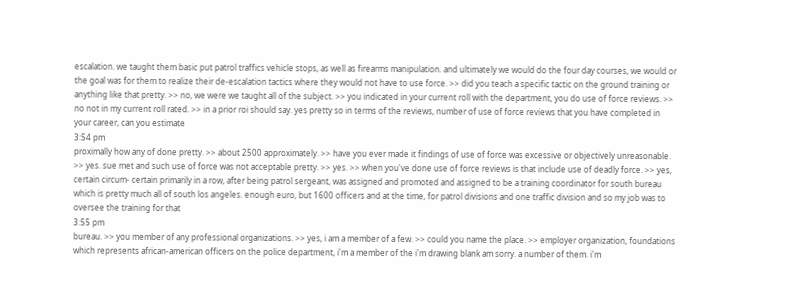escalation. we taught them basic put patrol traffics vehicle stops, as well as firearms manipulation. and ultimately we would do the four day courses, we would or the goal was for them to realize their de-escalation tactics where they would not have to use force. >> did you teach a specific tactic on the ground training or anything like that pretty. >> no, we were we taught all of the subject. >> you indicated in your current roll with the department, you do use of force reviews. >> no not in my current roll rated. >> in a prior roi should say. yes pretty so in terms of the reviews, number of use of force reviews that you have completed in your career, can you estimate
3:54 pm
proximally how any of done pretty. >> about 2500 approximately. >> have you ever made it findings of use of force was excessive or objectively unreasonable. >> yes. sue met and such use of force was not acceptable pretty. >> yes. >> when you've done use of force reviews is that include use of deadly force. >> yes, certain circum- certain primarily in a row, after being patrol sergeant, was assigned and promoted and assigned to be a training coordinator for south bureau which is pretty much all of south los angeles. enough euro, but 1600 officers and at the time, for patrol divisions and one traffic division and so my job was to oversee the training for that
3:55 pm
bureau. >> you member of any professional organizations. >> yes, i am a member of a few. >> could you name the place. >> employer organization, foundations which represents african-american officers on the police department, i'm a member of the i'm drawing blank am sorry. a number of them. i'm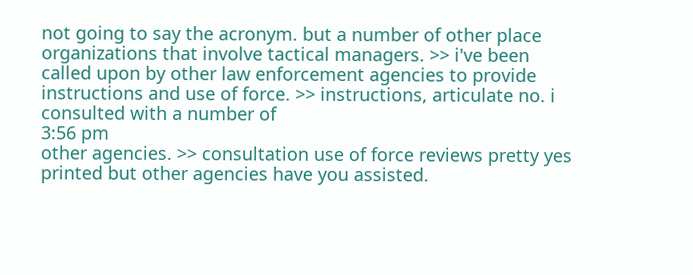not going to say the acronym. but a number of other place organizations that involve tactical managers. >> i've been called upon by other law enforcement agencies to provide instructions and use of force. >> instructions, articulate no. i consulted with a number of
3:56 pm
other agencies. >> consultation use of force reviews pretty yes printed but other agencies have you assisted.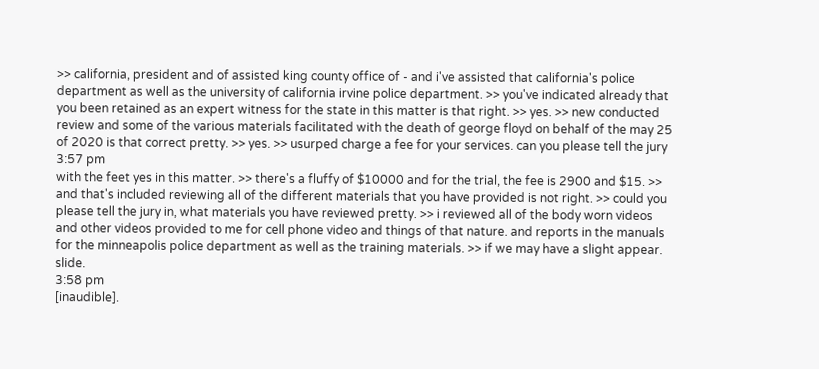>> california, president and of assisted king county office of - and i've assisted that california's police department as well as the university of california irvine police department. >> you've indicated already that you been retained as an expert witness for the state in this matter is that right. >> yes. >> new conducted review and some of the various materials facilitated with the death of george floyd on behalf of the may 25 of 2020 is that correct pretty. >> yes. >> usurped charge a fee for your services. can you please tell the jury
3:57 pm
with the feet yes in this matter. >> there's a fluffy of $10000 and for the trial, the fee is 2900 and $15. >> and that's included reviewing all of the different materials that you have provided is not right. >> could you please tell the jury in, what materials you have reviewed pretty. >> i reviewed all of the body worn videos and other videos provided to me for cell phone video and things of that nature. and reports in the manuals for the minneapolis police department as well as the training materials. >> if we may have a slight appear. slide.
3:58 pm
[inaudible].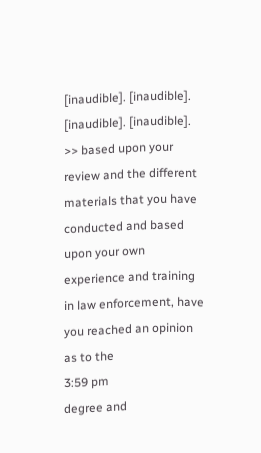[inaudible]. [inaudible]. [inaudible]. [inaudible]. >> based upon your review and the different materials that you have conducted and based upon your own experience and training in law enforcement, have you reached an opinion as to the
3:59 pm
degree and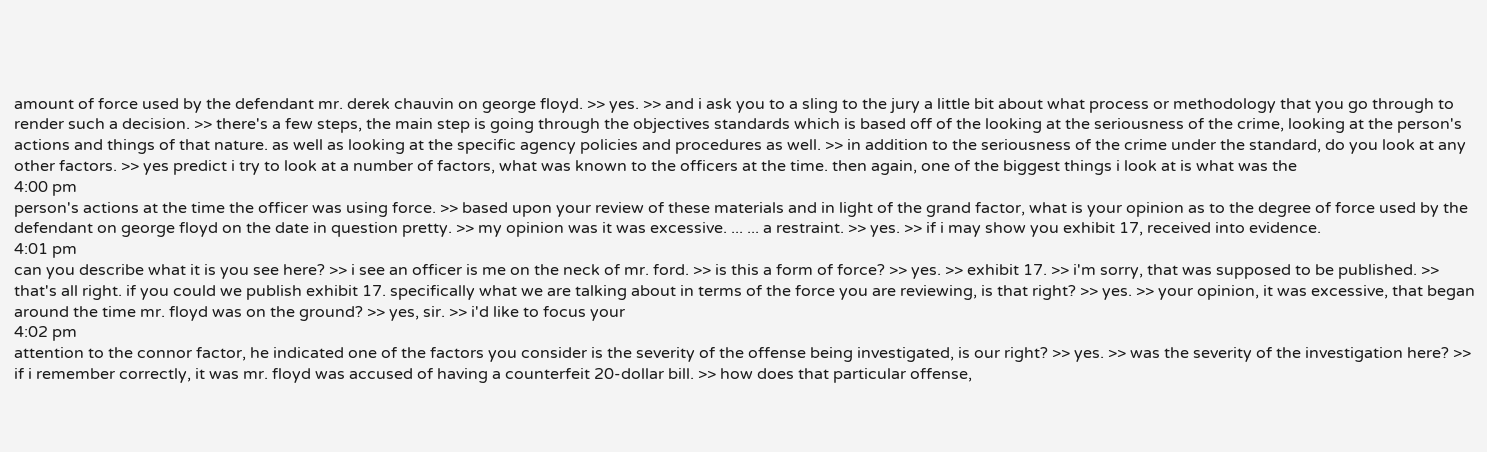amount of force used by the defendant mr. derek chauvin on george floyd. >> yes. >> and i ask you to a sling to the jury a little bit about what process or methodology that you go through to render such a decision. >> there's a few steps, the main step is going through the objectives standards which is based off of the looking at the seriousness of the crime, looking at the person's actions and things of that nature. as well as looking at the specific agency policies and procedures as well. >> in addition to the seriousness of the crime under the standard, do you look at any other factors. >> yes predict i try to look at a number of factors, what was known to the officers at the time. then again, one of the biggest things i look at is what was the
4:00 pm
person's actions at the time the officer was using force. >> based upon your review of these materials and in light of the grand factor, what is your opinion as to the degree of force used by the defendant on george floyd on the date in question pretty. >> my opinion was it was excessive. ... ... a restraint. >> yes. >> if i may show you exhibit 17, received into evidence.
4:01 pm
can you describe what it is you see here? >> i see an officer is me on the neck of mr. ford. >> is this a form of force? >> yes. >> exhibit 17. >> i'm sorry, that was supposed to be published. >> that's all right. if you could we publish exhibit 17. specifically what we are talking about in terms of the force you are reviewing, is that right? >> yes. >> your opinion, it was excessive, that began around the time mr. floyd was on the ground? >> yes, sir. >> i'd like to focus your
4:02 pm
attention to the connor factor, he indicated one of the factors you consider is the severity of the offense being investigated, is our right? >> yes. >> was the severity of the investigation here? >> if i remember correctly, it was mr. floyd was accused of having a counterfeit 20-dollar bill. >> how does that particular offense,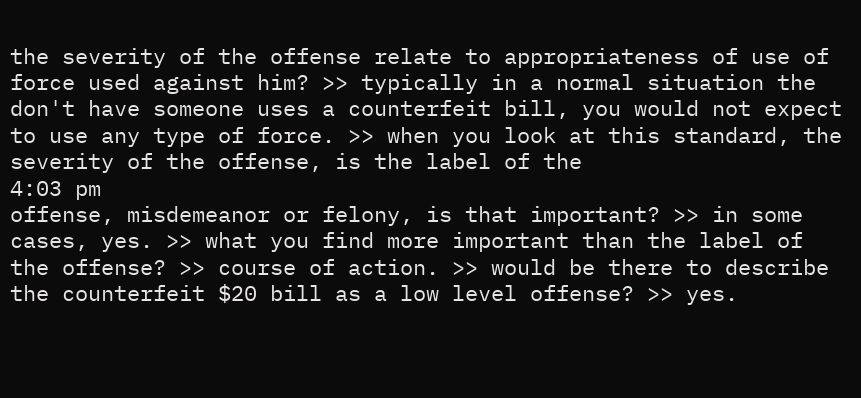the severity of the offense relate to appropriateness of use of force used against him? >> typically in a normal situation the don't have someone uses a counterfeit bill, you would not expect to use any type of force. >> when you look at this standard, the severity of the offense, is the label of the
4:03 pm
offense, misdemeanor or felony, is that important? >> in some cases, yes. >> what you find more important than the label of the offense? >> course of action. >> would be there to describe the counterfeit $20 bill as a low level offense? >> yes.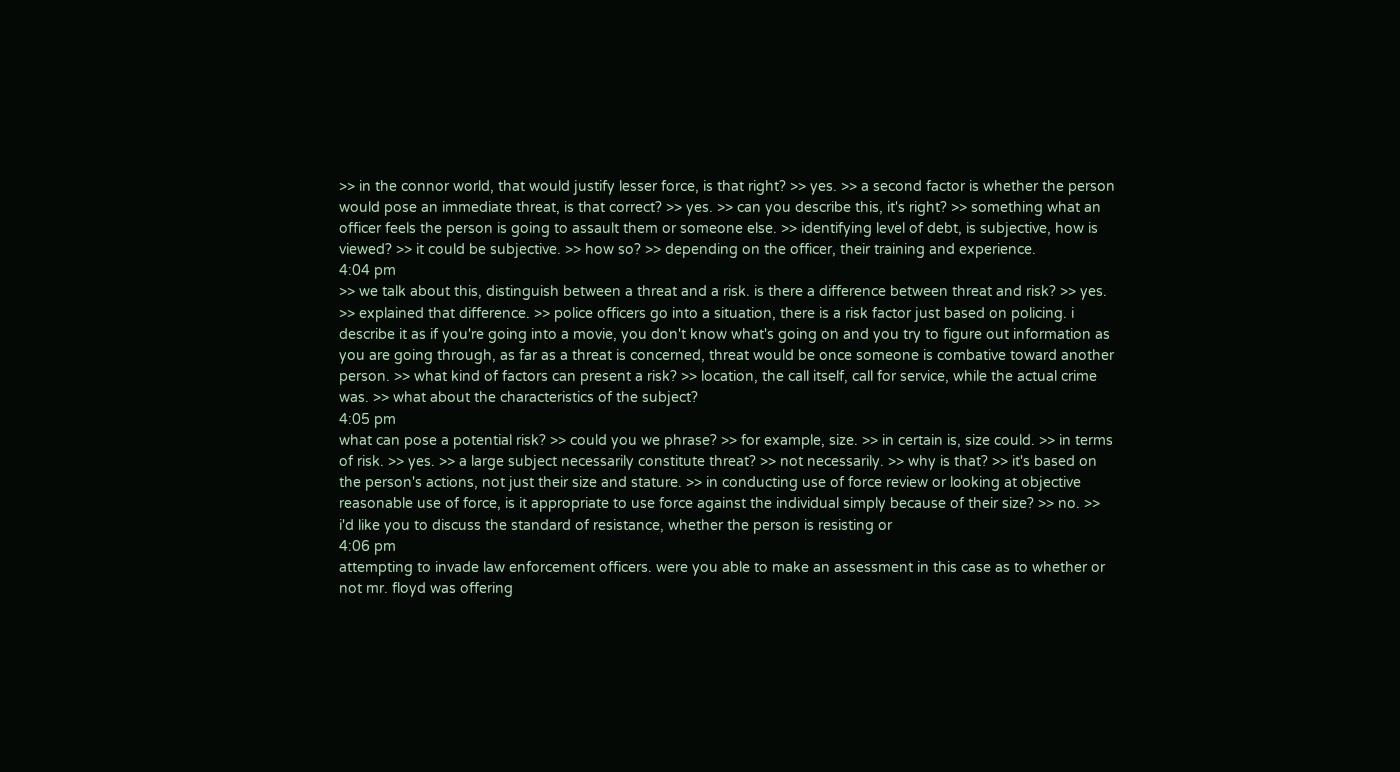>> in the connor world, that would justify lesser force, is that right? >> yes. >> a second factor is whether the person would pose an immediate threat, is that correct? >> yes. >> can you describe this, it's right? >> something what an officer feels the person is going to assault them or someone else. >> identifying level of debt, is subjective, how is viewed? >> it could be subjective. >> how so? >> depending on the officer, their training and experience.
4:04 pm
>> we talk about this, distinguish between a threat and a risk. is there a difference between threat and risk? >> yes. >> explained that difference. >> police officers go into a situation, there is a risk factor just based on policing. i describe it as if you're going into a movie, you don't know what's going on and you try to figure out information as you are going through, as far as a threat is concerned, threat would be once someone is combative toward another person. >> what kind of factors can present a risk? >> location, the call itself, call for service, while the actual crime was. >> what about the characteristics of the subject?
4:05 pm
what can pose a potential risk? >> could you we phrase? >> for example, size. >> in certain is, size could. >> in terms of risk. >> yes. >> a large subject necessarily constitute threat? >> not necessarily. >> why is that? >> it's based on the person's actions, not just their size and stature. >> in conducting use of force review or looking at objective reasonable use of force, is it appropriate to use force against the individual simply because of their size? >> no. >> i'd like you to discuss the standard of resistance, whether the person is resisting or
4:06 pm
attempting to invade law enforcement officers. were you able to make an assessment in this case as to whether or not mr. floyd was offering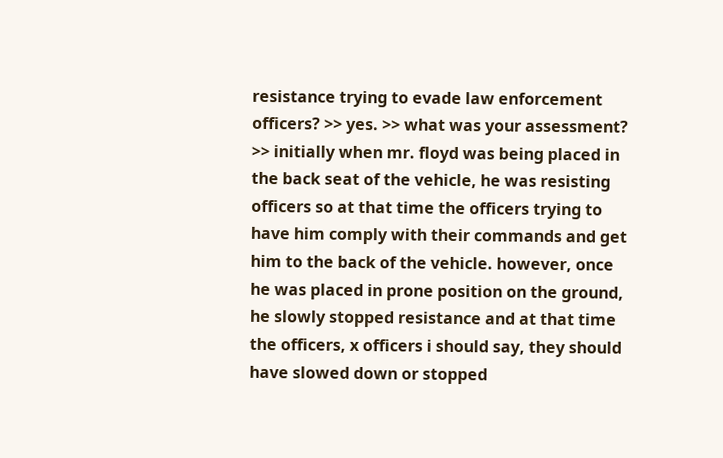resistance trying to evade law enforcement officers? >> yes. >> what was your assessment? >> initially when mr. floyd was being placed in the back seat of the vehicle, he was resisting officers so at that time the officers trying to have him comply with their commands and get him to the back of the vehicle. however, once he was placed in prone position on the ground, he slowly stopped resistance and at that time the officers, x officers i should say, they should have slowed down or stopped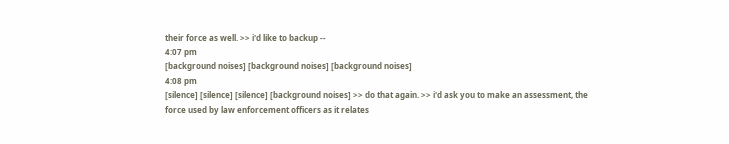their force as well. >> i'd like to backup --
4:07 pm
[background noises] [background noises] [background noises]
4:08 pm
[silence] [silence] [silence] [background noises] >> do that again. >> i'd ask you to make an assessment, the force used by law enforcement officers as it relates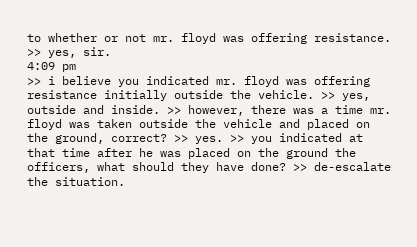to whether or not mr. floyd was offering resistance. >> yes, sir.
4:09 pm
>> i believe you indicated mr. floyd was offering resistance initially outside the vehicle. >> yes, outside and inside. >> however, there was a time mr. floyd was taken outside the vehicle and placed on the ground, correct? >> yes. >> you indicated at that time after he was placed on the ground the officers, what should they have done? >> de-escalate the situation.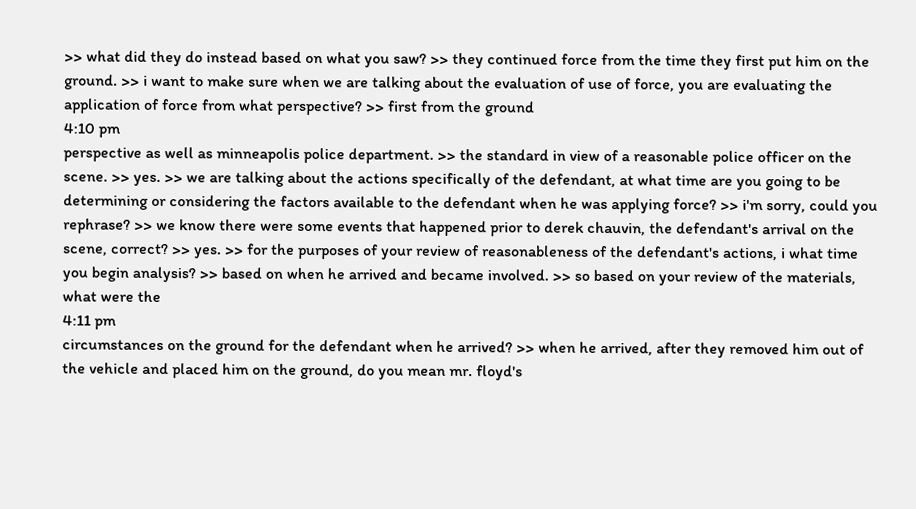>> what did they do instead based on what you saw? >> they continued force from the time they first put him on the ground. >> i want to make sure when we are talking about the evaluation of use of force, you are evaluating the application of force from what perspective? >> first from the ground
4:10 pm
perspective as well as minneapolis police department. >> the standard in view of a reasonable police officer on the scene. >> yes. >> we are talking about the actions specifically of the defendant, at what time are you going to be determining or considering the factors available to the defendant when he was applying force? >> i'm sorry, could you rephrase? >> we know there were some events that happened prior to derek chauvin, the defendant's arrival on the scene, correct? >> yes. >> for the purposes of your review of reasonableness of the defendant's actions, i what time you begin analysis? >> based on when he arrived and became involved. >> so based on your review of the materials, what were the
4:11 pm
circumstances on the ground for the defendant when he arrived? >> when he arrived, after they removed him out of the vehicle and placed him on the ground, do you mean mr. floyd's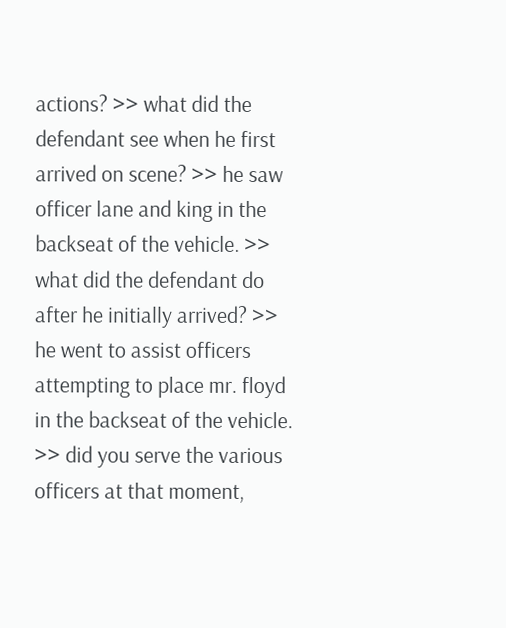actions? >> what did the defendant see when he first arrived on scene? >> he saw officer lane and king in the backseat of the vehicle. >> what did the defendant do after he initially arrived? >> he went to assist officers attempting to place mr. floyd in the backseat of the vehicle. >> did you serve the various officers at that moment,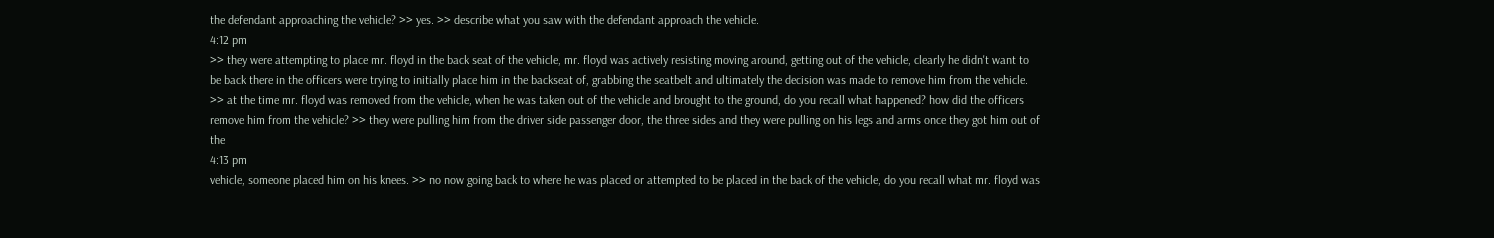the defendant approaching the vehicle? >> yes. >> describe what you saw with the defendant approach the vehicle.
4:12 pm
>> they were attempting to place mr. floyd in the back seat of the vehicle, mr. floyd was actively resisting moving around, getting out of the vehicle, clearly he didn't want to be back there in the officers were trying to initially place him in the backseat of, grabbing the seatbelt and ultimately the decision was made to remove him from the vehicle. >> at the time mr. floyd was removed from the vehicle, when he was taken out of the vehicle and brought to the ground, do you recall what happened? how did the officers remove him from the vehicle? >> they were pulling him from the driver side passenger door, the three sides and they were pulling on his legs and arms once they got him out of the
4:13 pm
vehicle, someone placed him on his knees. >> no now going back to where he was placed or attempted to be placed in the back of the vehicle, do you recall what mr. floyd was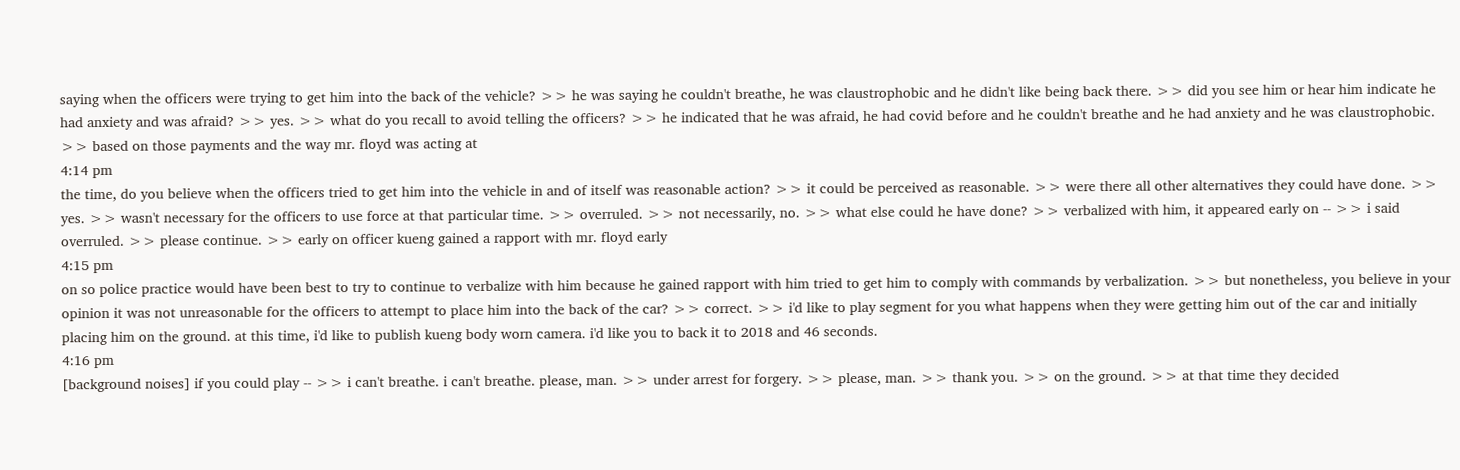saying when the officers were trying to get him into the back of the vehicle? >> he was saying he couldn't breathe, he was claustrophobic and he didn't like being back there. >> did you see him or hear him indicate he had anxiety and was afraid? >> yes. >> what do you recall to avoid telling the officers? >> he indicated that he was afraid, he had covid before and he couldn't breathe and he had anxiety and he was claustrophobic. >> based on those payments and the way mr. floyd was acting at
4:14 pm
the time, do you believe when the officers tried to get him into the vehicle in and of itself was reasonable action? >> it could be perceived as reasonable. >> were there all other alternatives they could have done. >> yes. >> wasn't necessary for the officers to use force at that particular time. >> overruled. >> not necessarily, no. >> what else could he have done? >> verbalized with him, it appeared early on -- >> i said overruled. >> please continue. >> early on officer kueng gained a rapport with mr. floyd early
4:15 pm
on so police practice would have been best to try to continue to verbalize with him because he gained rapport with him tried to get him to comply with commands by verbalization. >> but nonetheless, you believe in your opinion it was not unreasonable for the officers to attempt to place him into the back of the car? >> correct. >> i'd like to play segment for you what happens when they were getting him out of the car and initially placing him on the ground. at this time, i'd like to publish kueng body worn camera. i'd like you to back it to 2018 and 46 seconds.
4:16 pm
[background noises] if you could play -- >> i can't breathe. i can't breathe. please, man. >> under arrest for forgery. >> please, man. >> thank you. >> on the ground. >> at that time they decided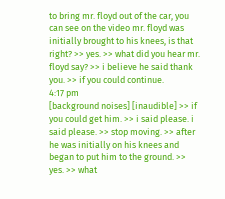to bring mr. floyd out of the car, you can see on the video mr. floyd was initially brought to his knees, is that right? >> yes. >> what did you hear mr. floyd say? >> i believe he said thank you. >> if you could continue.
4:17 pm
[background noises] [inaudible] >> if you could get him. >> i said please. i said please. >> stop moving. >> after he was initially on his knees and began to put him to the ground. >> yes. >> what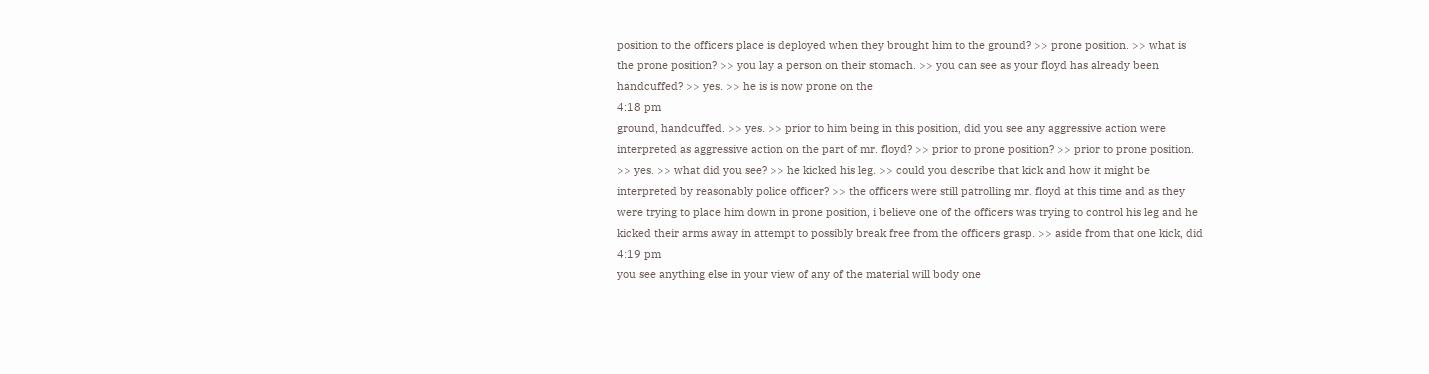position to the officers place is deployed when they brought him to the ground? >> prone position. >> what is the prone position? >> you lay a person on their stomach. >> you can see as your floyd has already been handcuffed? >> yes. >> he is is now prone on the
4:18 pm
ground, handcuffed. >> yes. >> prior to him being in this position, did you see any aggressive action were interpreted as aggressive action on the part of mr. floyd? >> prior to prone position? >> prior to prone position. >> yes. >> what did you see? >> he kicked his leg. >> could you describe that kick and how it might be interpreted by reasonably police officer? >> the officers were still patrolling mr. floyd at this time and as they were trying to place him down in prone position, i believe one of the officers was trying to control his leg and he kicked their arms away in attempt to possibly break free from the officers grasp. >> aside from that one kick, did
4:19 pm
you see anything else in your view of any of the material will body one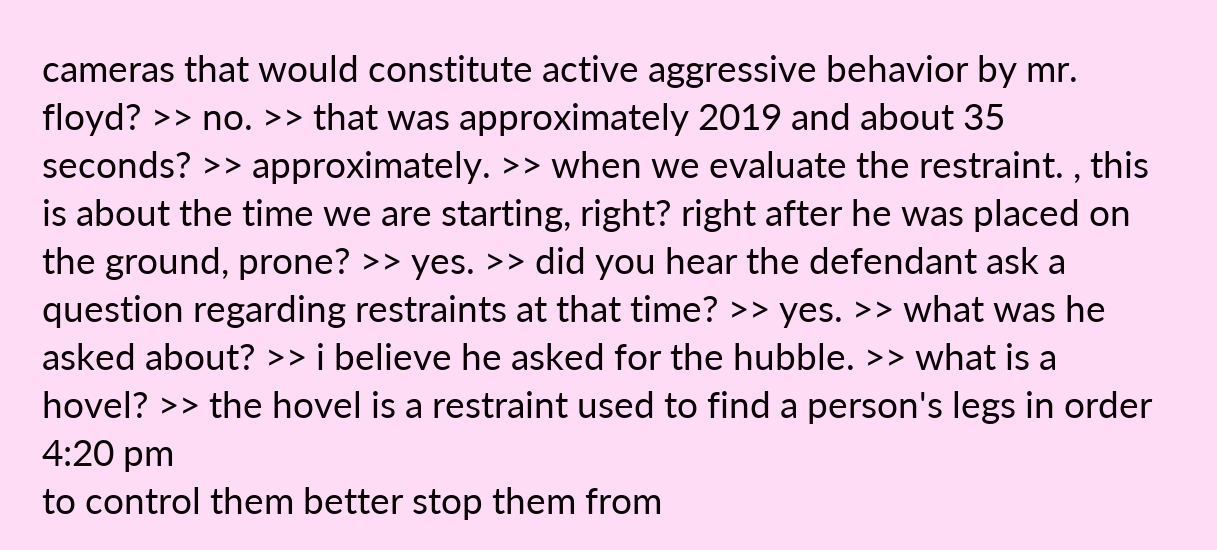cameras that would constitute active aggressive behavior by mr. floyd? >> no. >> that was approximately 2019 and about 35 seconds? >> approximately. >> when we evaluate the restraint. , this is about the time we are starting, right? right after he was placed on the ground, prone? >> yes. >> did you hear the defendant ask a question regarding restraints at that time? >> yes. >> what was he asked about? >> i believe he asked for the hubble. >> what is a hovel? >> the hovel is a restraint used to find a person's legs in order
4:20 pm
to control them better stop them from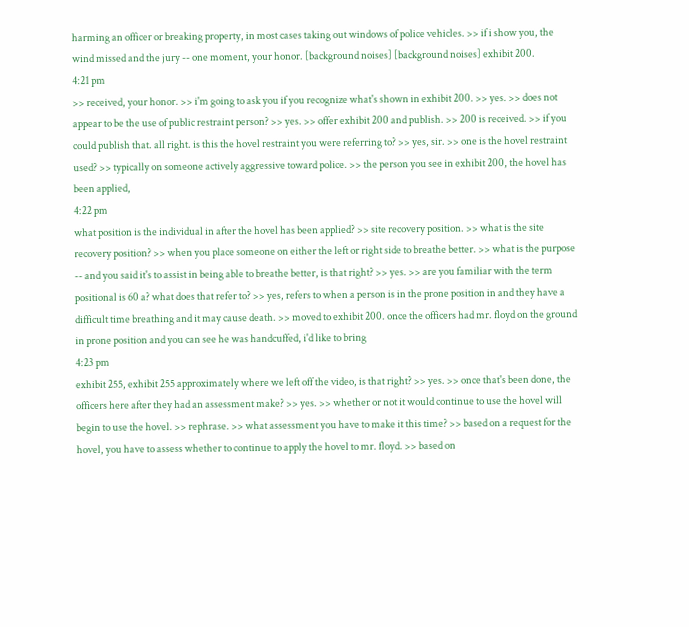harming an officer or breaking property, in most cases taking out windows of police vehicles. >> if i show you, the wind missed and the jury -- one moment, your honor. [background noises] [background noises] exhibit 200.
4:21 pm
>> received, your honor. >> i'm going to ask you if you recognize what's shown in exhibit 200. >> yes. >> does not appear to be the use of public restraint person? >> yes. >> offer exhibit 200 and publish. >> 200 is received. >> if you could publish that. all right. is this the hovel restraint you were referring to? >> yes, sir. >> one is the hovel restraint used? >> typically on someone actively aggressive toward police. >> the person you see in exhibit 200, the hovel has been applied,
4:22 pm
what position is the individual in after the hovel has been applied? >> site recovery position. >> what is the site recovery position? >> when you place someone on either the left or right side to breathe better. >> what is the purpose -- and you said it's to assist in being able to breathe better, is that right? >> yes. >> are you familiar with the term positional is 60 a? what does that refer to? >> yes, refers to when a person is in the prone position in and they have a difficult time breathing and it may cause death. >> moved to exhibit 200. once the officers had mr. floyd on the ground in prone position and you can see he was handcuffed, i'd like to bring
4:23 pm
exhibit 255, exhibit 255 approximately where we left off the video, is that right? >> yes. >> once that's been done, the officers here after they had an assessment make? >> yes. >> whether or not it would continue to use the hovel will begin to use the hovel. >> rephrase. >> what assessment you have to make it this time? >> based on a request for the hovel, you have to assess whether to continue to apply the hovel to mr. floyd. >> based on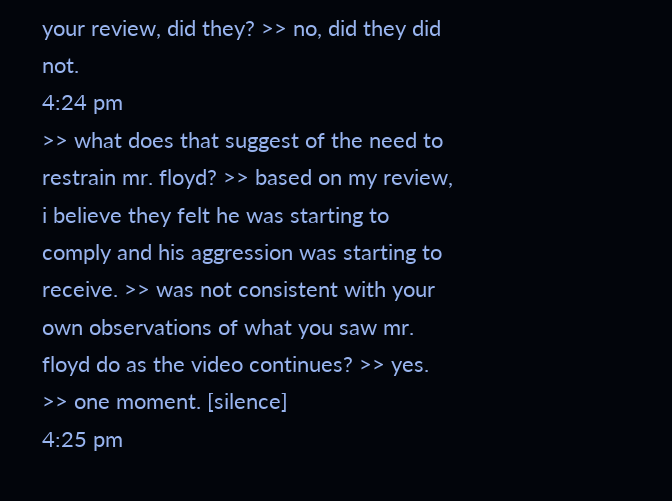your review, did they? >> no, did they did not.
4:24 pm
>> what does that suggest of the need to restrain mr. floyd? >> based on my review, i believe they felt he was starting to comply and his aggression was starting to receive. >> was not consistent with your own observations of what you saw mr. floyd do as the video continues? >> yes. >> one moment. [silence]
4:25 pm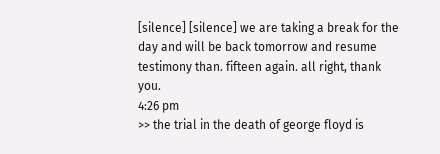[silence] [silence] we are taking a break for the day and will be back tomorrow and resume testimony than. fifteen again. all right, thank you.
4:26 pm
>> the trial in the death of george floyd is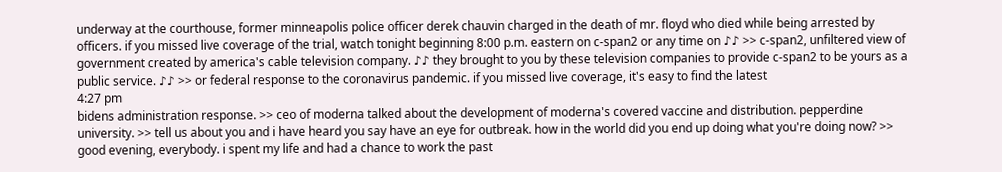underway at the courthouse, former minneapolis police officer derek chauvin charged in the death of mr. floyd who died while being arrested by officers. if you missed live coverage of the trial, watch tonight beginning 8:00 p.m. eastern on c-span2 or any time on ♪♪ >> c-span2, unfiltered view of government created by america's cable television company. ♪♪ they brought to you by these television companies to provide c-span2 to be yours as a public service. ♪♪ >> or federal response to the coronavirus pandemic. if you missed live coverage, it's easy to find the latest
4:27 pm
bidens administration response. >> ceo of moderna talked about the development of moderna's covered vaccine and distribution. pepperdine university. >> tell us about you and i have heard you say have an eye for outbreak. how in the world did you end up doing what you're doing now? >> good evening, everybody. i spent my life and had a chance to work the past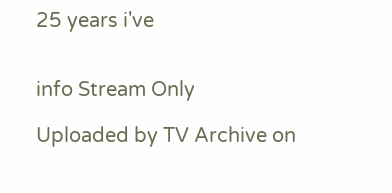25 years i've


info Stream Only

Uploaded by TV Archive on